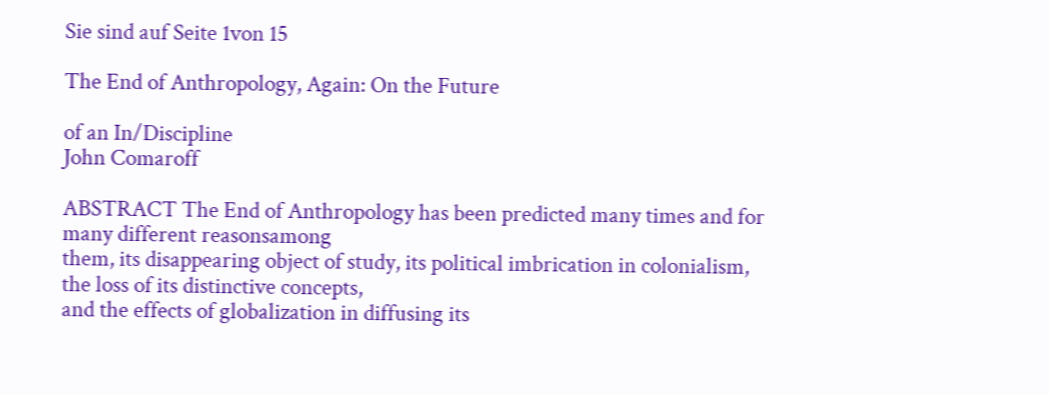Sie sind auf Seite 1von 15

The End of Anthropology, Again: On the Future

of an In/Discipline
John Comaroff

ABSTRACT The End of Anthropology has been predicted many times and for many different reasonsamong
them, its disappearing object of study, its political imbrication in colonialism, the loss of its distinctive concepts,
and the effects of globalization in diffusing its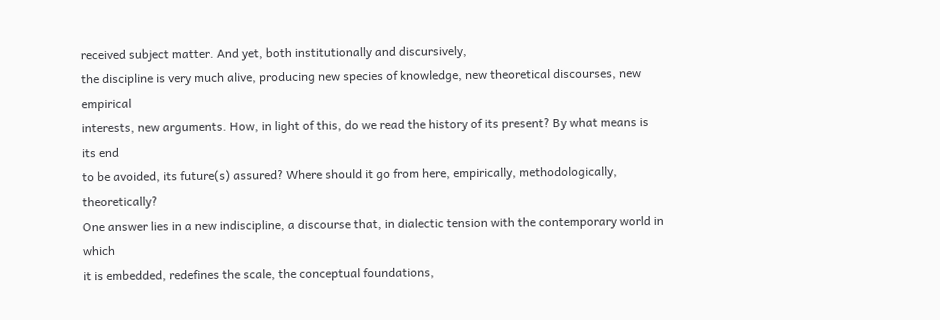received subject matter. And yet, both institutionally and discursively,
the discipline is very much alive, producing new species of knowledge, new theoretical discourses, new empirical
interests, new arguments. How, in light of this, do we read the history of its present? By what means is its end
to be avoided, its future(s) assured? Where should it go from here, empirically, methodologically, theoretically?
One answer lies in a new indiscipline, a discourse that, in dialectic tension with the contemporary world in which
it is embedded, redefines the scale, the conceptual foundations,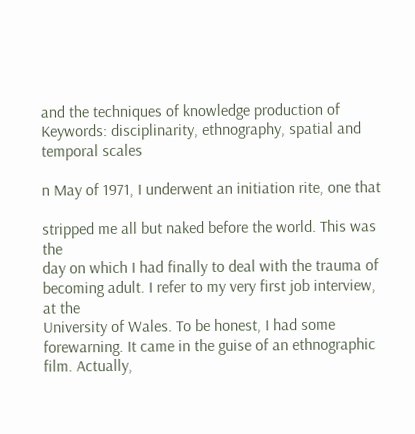and the techniques of knowledge production of
Keywords: disciplinarity, ethnography, spatial and temporal scales

n May of 1971, I underwent an initiation rite, one that

stripped me all but naked before the world. This was the
day on which I had finally to deal with the trauma of becoming adult. I refer to my very first job interview, at the
University of Wales. To be honest, I had some forewarning. It came in the guise of an ethnographic film. Actually,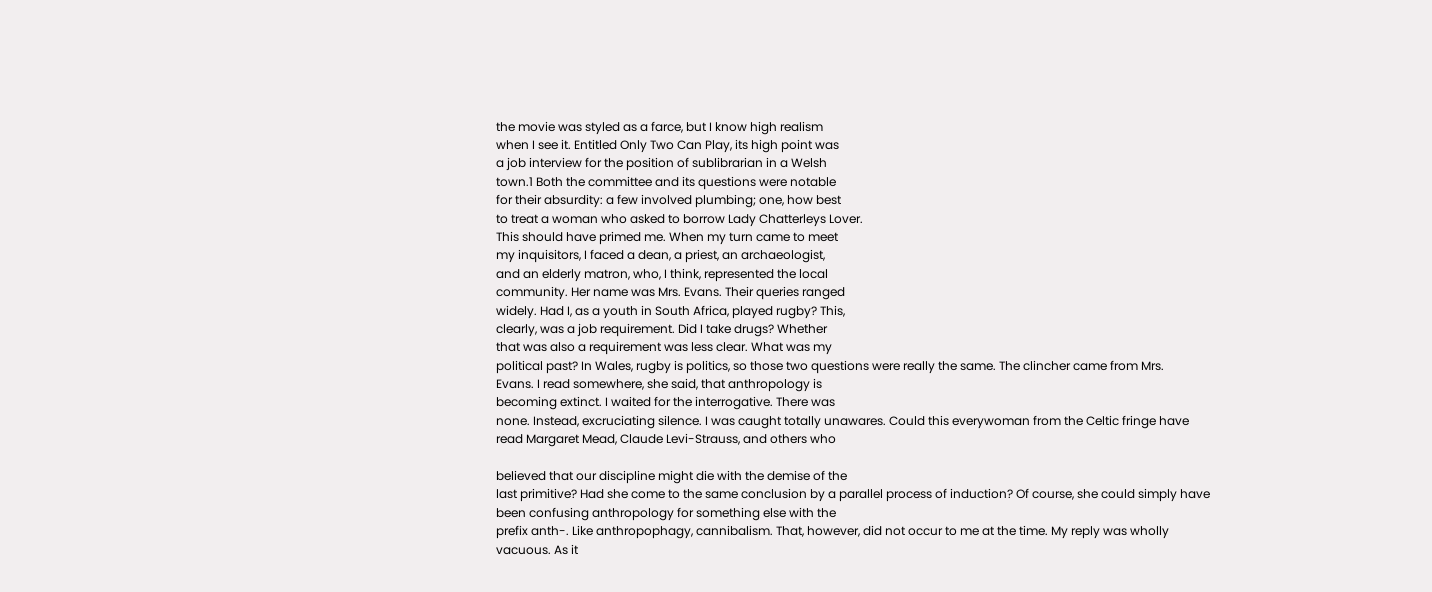the movie was styled as a farce, but I know high realism
when I see it. Entitled Only Two Can Play, its high point was
a job interview for the position of sublibrarian in a Welsh
town.1 Both the committee and its questions were notable
for their absurdity: a few involved plumbing; one, how best
to treat a woman who asked to borrow Lady Chatterleys Lover.
This should have primed me. When my turn came to meet
my inquisitors, I faced a dean, a priest, an archaeologist,
and an elderly matron, who, I think, represented the local
community. Her name was Mrs. Evans. Their queries ranged
widely. Had I, as a youth in South Africa, played rugby? This,
clearly, was a job requirement. Did I take drugs? Whether
that was also a requirement was less clear. What was my
political past? In Wales, rugby is politics, so those two questions were really the same. The clincher came from Mrs.
Evans. I read somewhere, she said, that anthropology is
becoming extinct. I waited for the interrogative. There was
none. Instead, excruciating silence. I was caught totally unawares. Could this everywoman from the Celtic fringe have
read Margaret Mead, Claude Levi-Strauss, and others who

believed that our discipline might die with the demise of the
last primitive? Had she come to the same conclusion by a parallel process of induction? Of course, she could simply have
been confusing anthropology for something else with the
prefix anth-. Like anthropophagy, cannibalism. That, however, did not occur to me at the time. My reply was wholly
vacuous. As it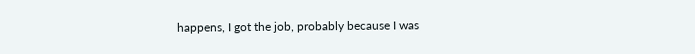happens, I got the job, probably because I was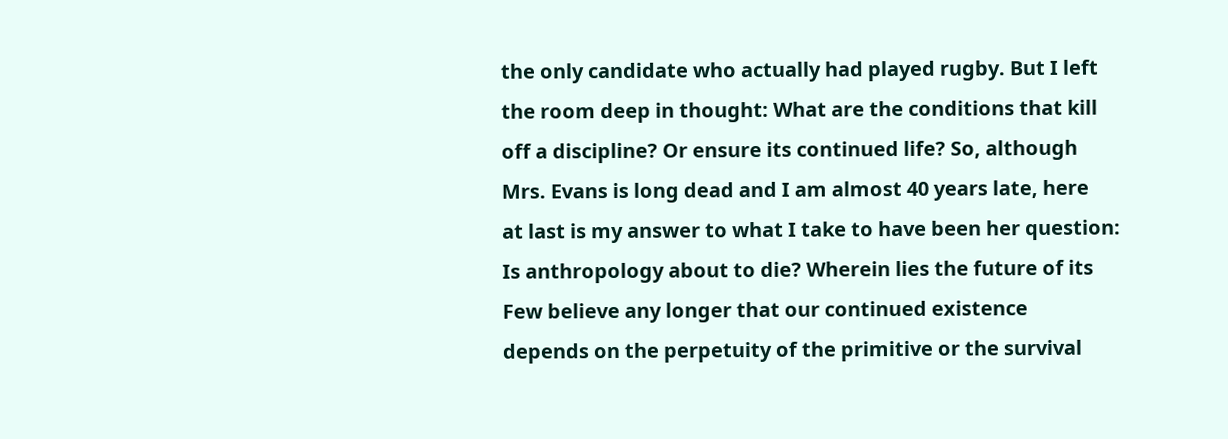the only candidate who actually had played rugby. But I left
the room deep in thought: What are the conditions that kill
off a discipline? Or ensure its continued life? So, although
Mrs. Evans is long dead and I am almost 40 years late, here
at last is my answer to what I take to have been her question:
Is anthropology about to die? Wherein lies the future of its
Few believe any longer that our continued existence
depends on the perpetuity of the primitive or the survival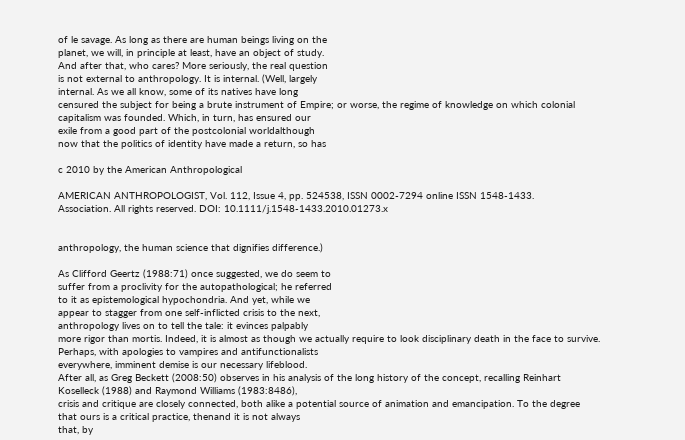of le savage. As long as there are human beings living on the
planet, we will, in principle at least, have an object of study.
And after that, who cares? More seriously, the real question
is not external to anthropology. It is internal. (Well, largely
internal. As we all know, some of its natives have long
censured the subject for being a brute instrument of Empire; or worse, the regime of knowledge on which colonial
capitalism was founded. Which, in turn, has ensured our
exile from a good part of the postcolonial worldalthough
now that the politics of identity have made a return, so has

c 2010 by the American Anthropological

AMERICAN ANTHROPOLOGIST, Vol. 112, Issue 4, pp. 524538, ISSN 0002-7294 online ISSN 1548-1433.
Association. All rights reserved. DOI: 10.1111/j.1548-1433.2010.01273.x


anthropology, the human science that dignifies difference.)

As Clifford Geertz (1988:71) once suggested, we do seem to
suffer from a proclivity for the autopathological; he referred
to it as epistemological hypochondria. And yet, while we
appear to stagger from one self-inflicted crisis to the next,
anthropology lives on to tell the tale: it evinces palpably
more rigor than mortis. Indeed, it is almost as though we actually require to look disciplinary death in the face to survive.
Perhaps, with apologies to vampires and antifunctionalists
everywhere, imminent demise is our necessary lifeblood.
After all, as Greg Beckett (2008:50) observes in his analysis of the long history of the concept, recalling Reinhart
Koselleck (1988) and Raymond Williams (1983:8486),
crisis and critique are closely connected, both alike a potential source of animation and emancipation. To the degree
that ours is a critical practice, thenand it is not always
that, by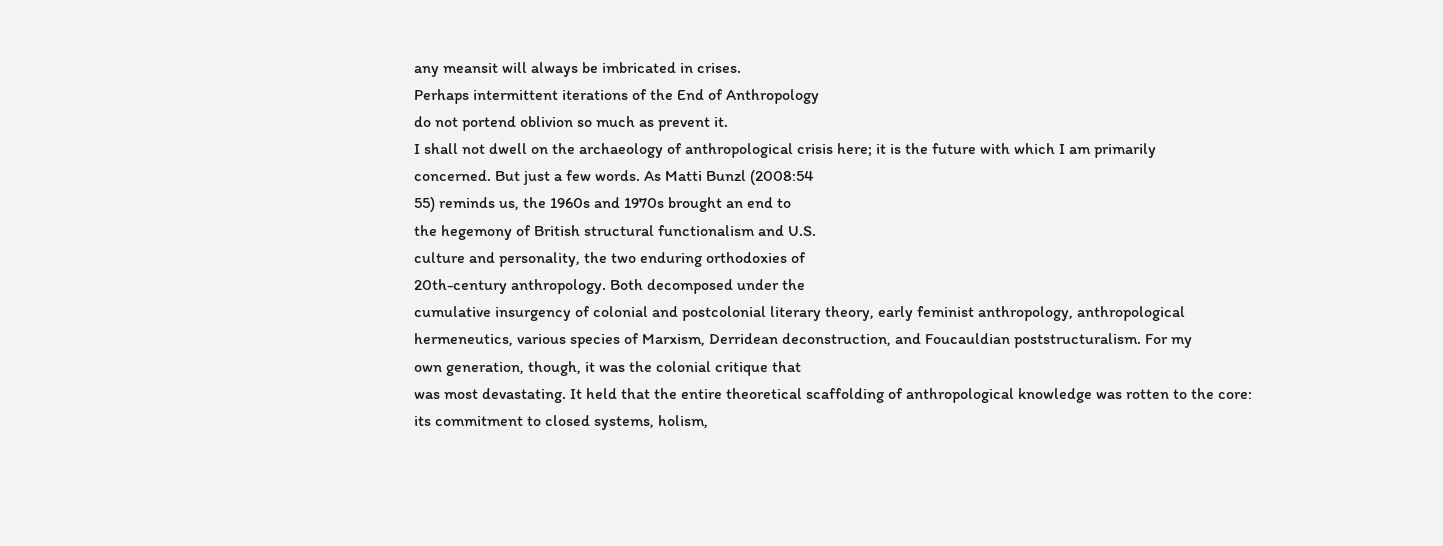any meansit will always be imbricated in crises.
Perhaps intermittent iterations of the End of Anthropology
do not portend oblivion so much as prevent it.
I shall not dwell on the archaeology of anthropological crisis here; it is the future with which I am primarily
concerned. But just a few words. As Matti Bunzl (2008:54
55) reminds us, the 1960s and 1970s brought an end to
the hegemony of British structural functionalism and U.S.
culture and personality, the two enduring orthodoxies of
20th-century anthropology. Both decomposed under the
cumulative insurgency of colonial and postcolonial literary theory, early feminist anthropology, anthropological
hermeneutics, various species of Marxism, Derridean deconstruction, and Foucauldian poststructuralism. For my
own generation, though, it was the colonial critique that
was most devastating. It held that the entire theoretical scaffolding of anthropological knowledge was rotten to the core:
its commitment to closed systems, holism,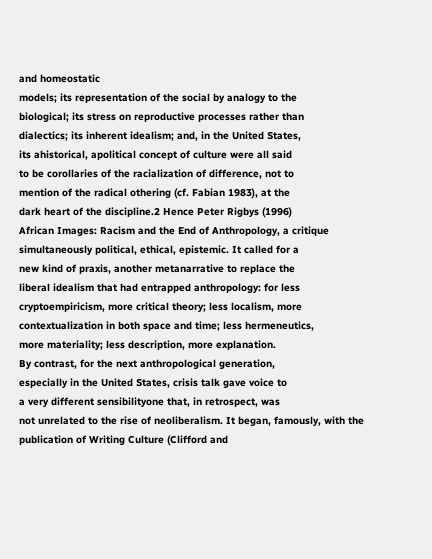and homeostatic
models; its representation of the social by analogy to the
biological; its stress on reproductive processes rather than
dialectics; its inherent idealism; and, in the United States,
its ahistorical, apolitical concept of culture were all said
to be corollaries of the racialization of difference, not to
mention of the radical othering (cf. Fabian 1983), at the
dark heart of the discipline.2 Hence Peter Rigbys (1996)
African Images: Racism and the End of Anthropology, a critique
simultaneously political, ethical, epistemic. It called for a
new kind of praxis, another metanarrative to replace the
liberal idealism that had entrapped anthropology: for less
cryptoempiricism, more critical theory; less localism, more
contextualization in both space and time; less hermeneutics,
more materiality; less description, more explanation.
By contrast, for the next anthropological generation,
especially in the United States, crisis talk gave voice to
a very different sensibilityone that, in retrospect, was
not unrelated to the rise of neoliberalism. It began, famously, with the publication of Writing Culture (Clifford and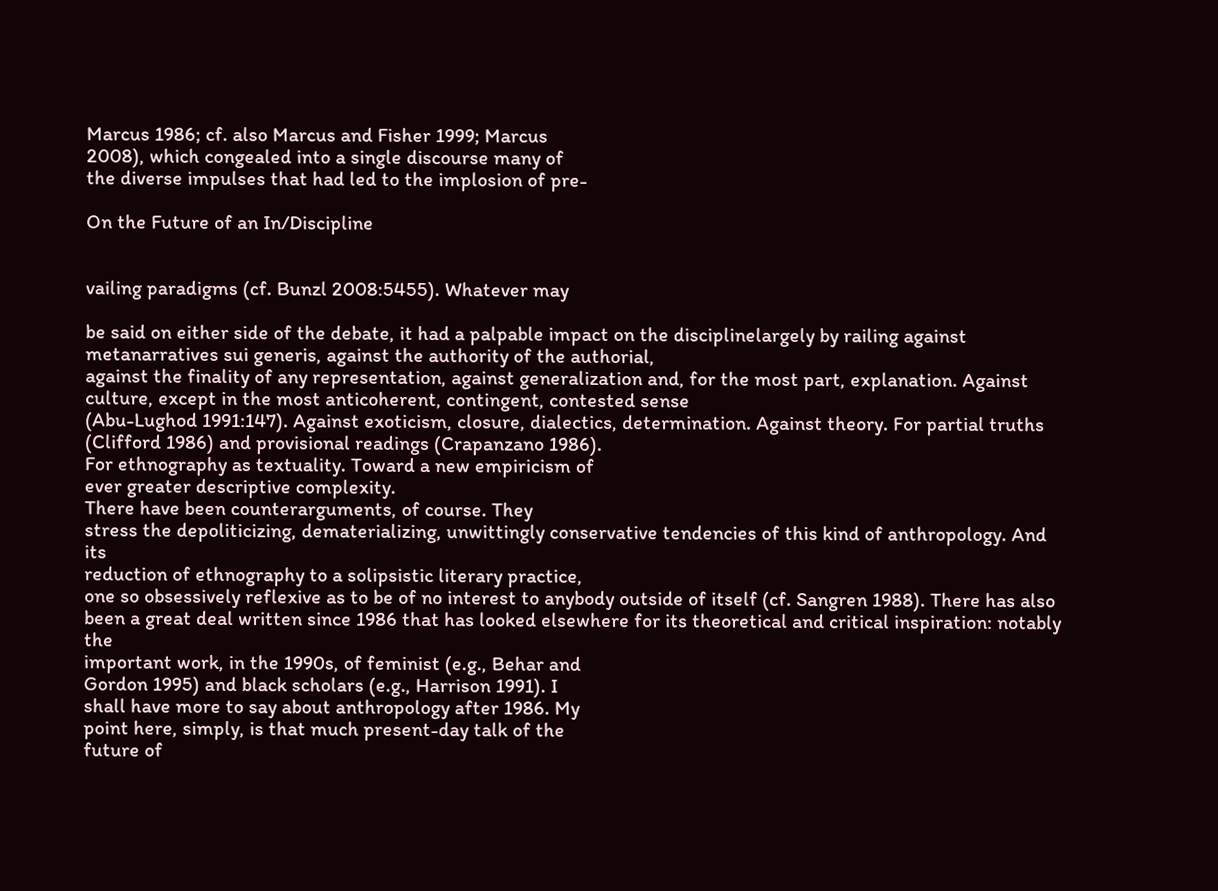Marcus 1986; cf. also Marcus and Fisher 1999; Marcus
2008), which congealed into a single discourse many of
the diverse impulses that had led to the implosion of pre-

On the Future of an In/Discipline


vailing paradigms (cf. Bunzl 2008:5455). Whatever may

be said on either side of the debate, it had a palpable impact on the disciplinelargely by railing against metanarratives sui generis, against the authority of the authorial,
against the finality of any representation, against generalization and, for the most part, explanation. Against culture, except in the most anticoherent, contingent, contested sense
(Abu-Lughod 1991:147). Against exoticism, closure, dialectics, determination. Against theory. For partial truths
(Clifford 1986) and provisional readings (Crapanzano 1986).
For ethnography as textuality. Toward a new empiricism of
ever greater descriptive complexity.
There have been counterarguments, of course. They
stress the depoliticizing, dematerializing, unwittingly conservative tendencies of this kind of anthropology. And its
reduction of ethnography to a solipsistic literary practice,
one so obsessively reflexive as to be of no interest to anybody outside of itself (cf. Sangren 1988). There has also
been a great deal written since 1986 that has looked elsewhere for its theoretical and critical inspiration: notably the
important work, in the 1990s, of feminist (e.g., Behar and
Gordon 1995) and black scholars (e.g., Harrison 1991). I
shall have more to say about anthropology after 1986. My
point here, simply, is that much present-day talk of the
future of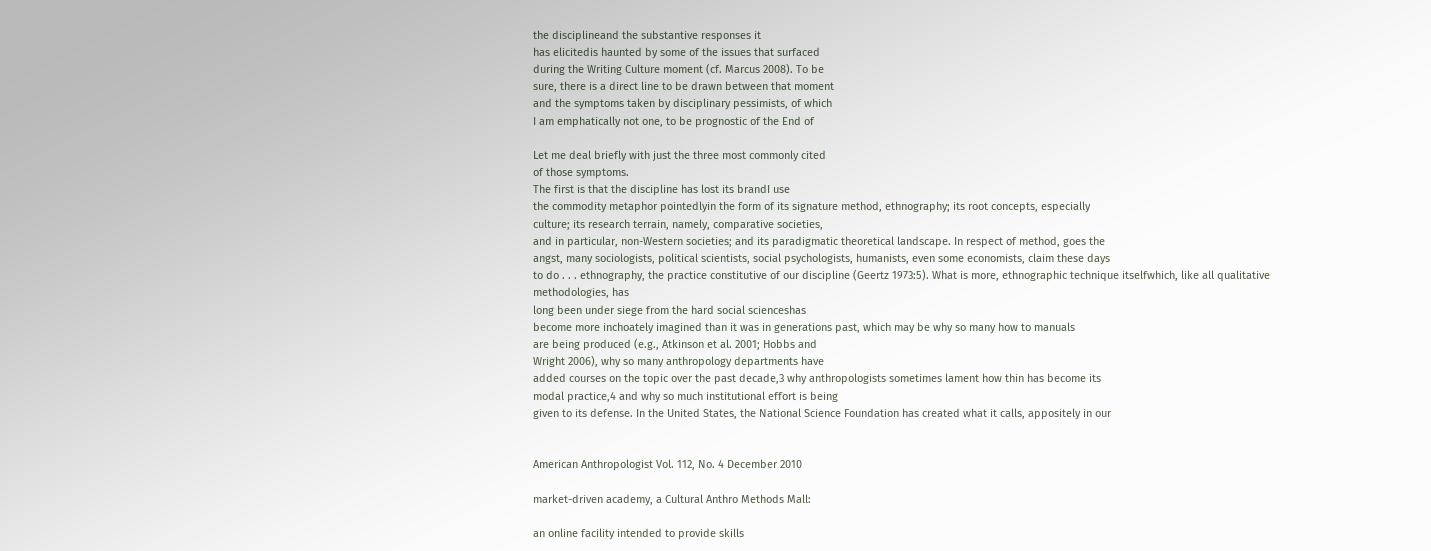the disciplineand the substantive responses it
has elicitedis haunted by some of the issues that surfaced
during the Writing Culture moment (cf. Marcus 2008). To be
sure, there is a direct line to be drawn between that moment
and the symptoms taken by disciplinary pessimists, of which
I am emphatically not one, to be prognostic of the End of

Let me deal briefly with just the three most commonly cited
of those symptoms.
The first is that the discipline has lost its brandI use
the commodity metaphor pointedlyin the form of its signature method, ethnography; its root concepts, especially
culture; its research terrain, namely, comparative societies,
and in particular, non-Western societies; and its paradigmatic theoretical landscape. In respect of method, goes the
angst, many sociologists, political scientists, social psychologists, humanists, even some economists, claim these days
to do . . . ethnography, the practice constitutive of our discipline (Geertz 1973:5). What is more, ethnographic technique itselfwhich, like all qualitative methodologies, has
long been under siege from the hard social scienceshas
become more inchoately imagined than it was in generations past, which may be why so many how to manuals
are being produced (e.g., Atkinson et al. 2001; Hobbs and
Wright 2006), why so many anthropology departments have
added courses on the topic over the past decade,3 why anthropologists sometimes lament how thin has become its
modal practice,4 and why so much institutional effort is being
given to its defense. In the United States, the National Science Foundation has created what it calls, appositely in our


American Anthropologist Vol. 112, No. 4 December 2010

market-driven academy, a Cultural Anthro Methods Mall:

an online facility intended to provide skills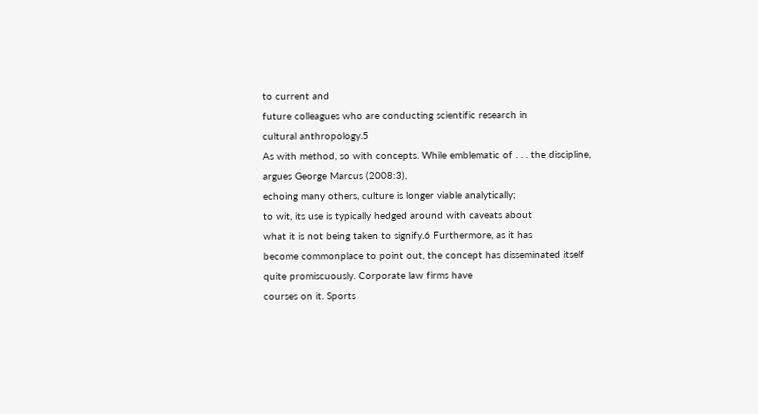to current and
future colleagues who are conducting scientific research in
cultural anthropology.5
As with method, so with concepts. While emblematic of . . . the discipline, argues George Marcus (2008:3),
echoing many others, culture is longer viable analytically;
to wit, its use is typically hedged around with caveats about
what it is not being taken to signify.6 Furthermore, as it has
become commonplace to point out, the concept has disseminated itself quite promiscuously. Corporate law firms have
courses on it. Sports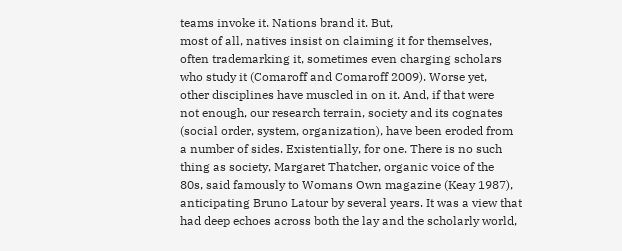teams invoke it. Nations brand it. But,
most of all, natives insist on claiming it for themselves,
often trademarking it, sometimes even charging scholars
who study it (Comaroff and Comaroff 2009). Worse yet,
other disciplines have muscled in on it. And, if that were
not enough, our research terrain, society and its cognates
(social order, system, organization), have been eroded from
a number of sides. Existentially, for one. There is no such
thing as society, Margaret Thatcher, organic voice of the
80s, said famously to Womans Own magazine (Keay 1987),
anticipating Bruno Latour by several years. It was a view that
had deep echoes across both the lay and the scholarly world,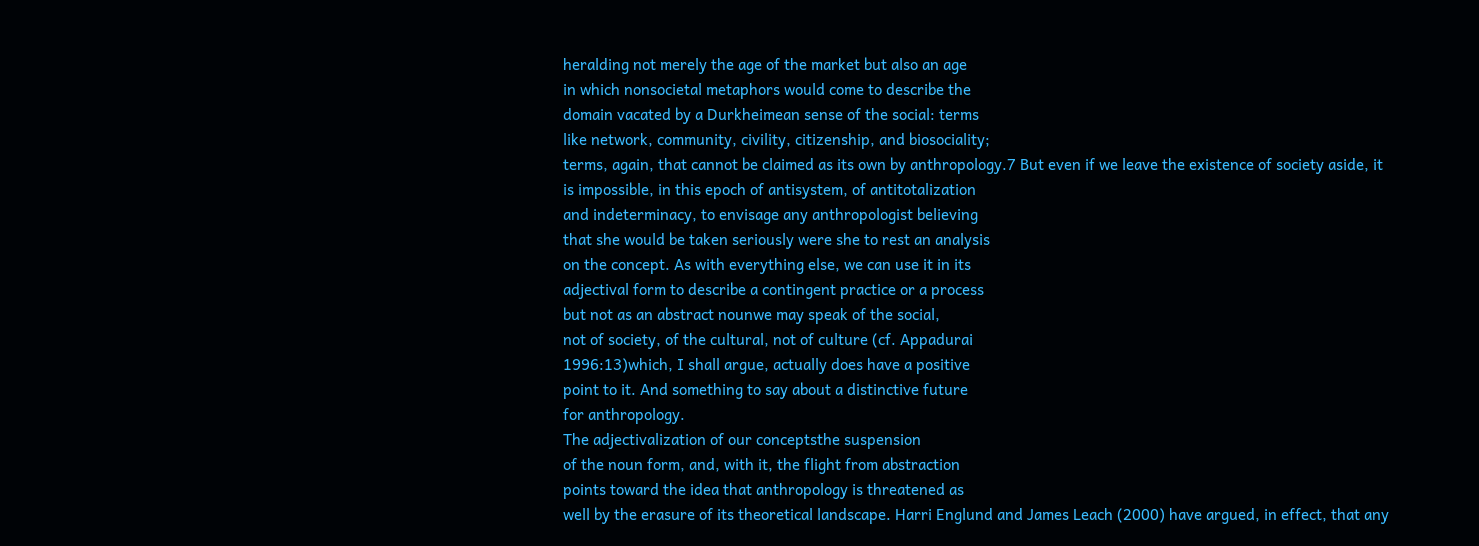heralding not merely the age of the market but also an age
in which nonsocietal metaphors would come to describe the
domain vacated by a Durkheimean sense of the social: terms
like network, community, civility, citizenship, and biosociality;
terms, again, that cannot be claimed as its own by anthropology.7 But even if we leave the existence of society aside, it
is impossible, in this epoch of antisystem, of antitotalization
and indeterminacy, to envisage any anthropologist believing
that she would be taken seriously were she to rest an analysis
on the concept. As with everything else, we can use it in its
adjectival form to describe a contingent practice or a process
but not as an abstract nounwe may speak of the social,
not of society, of the cultural, not of culture (cf. Appadurai
1996:13)which, I shall argue, actually does have a positive
point to it. And something to say about a distinctive future
for anthropology.
The adjectivalization of our conceptsthe suspension
of the noun form, and, with it, the flight from abstraction
points toward the idea that anthropology is threatened as
well by the erasure of its theoretical landscape. Harri Englund and James Leach (2000) have argued, in effect, that any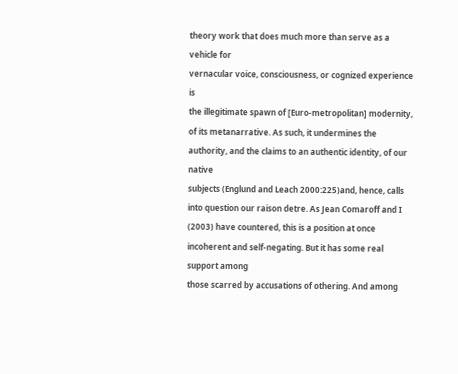theory work that does much more than serve as a vehicle for
vernacular voice, consciousness, or cognized experience is
the illegitimate spawn of [Euro-metropolitan] modernity,
of its metanarrative. As such, it undermines the authority, and the claims to an authentic identity, of our native
subjects (Englund and Leach 2000:225)and, hence, calls
into question our raison detre. As Jean Comaroff and I
(2003) have countered, this is a position at once incoherent and self-negating. But it has some real support among
those scarred by accusations of othering. And among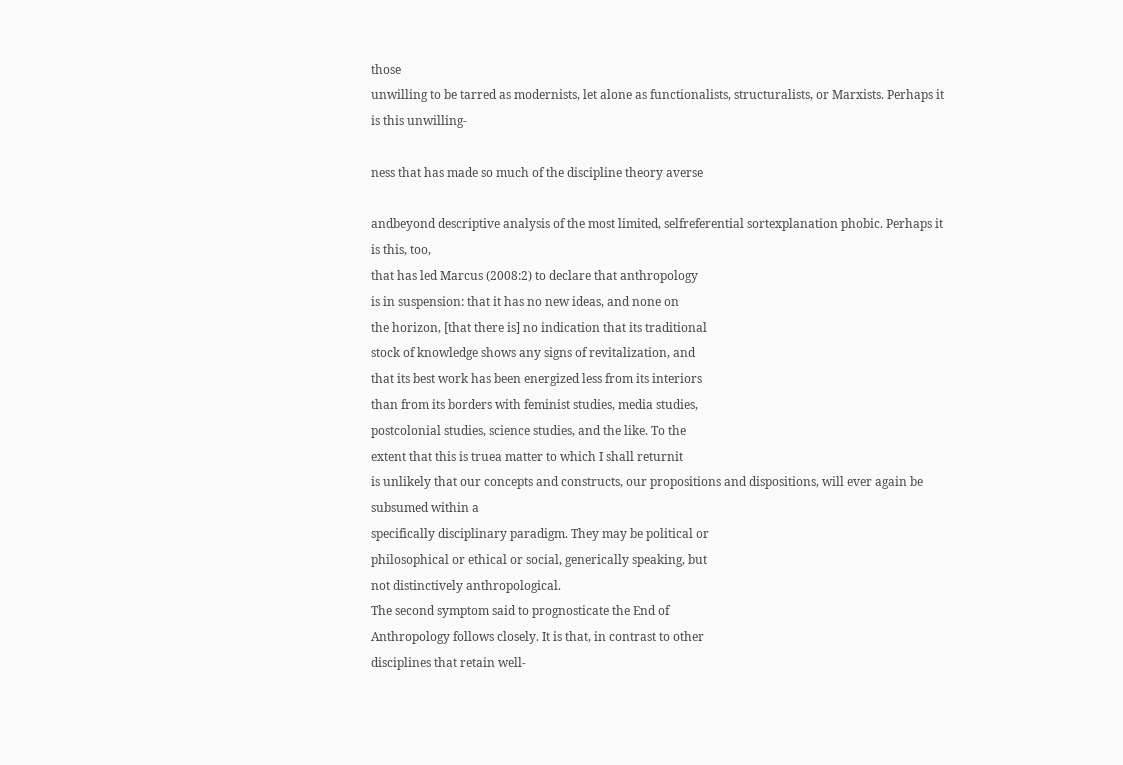those
unwilling to be tarred as modernists, let alone as functionalists, structuralists, or Marxists. Perhaps it is this unwilling-

ness that has made so much of the discipline theory averse

andbeyond descriptive analysis of the most limited, selfreferential sortexplanation phobic. Perhaps it is this, too,
that has led Marcus (2008:2) to declare that anthropology
is in suspension: that it has no new ideas, and none on
the horizon, [that there is] no indication that its traditional
stock of knowledge shows any signs of revitalization, and
that its best work has been energized less from its interiors
than from its borders with feminist studies, media studies,
postcolonial studies, science studies, and the like. To the
extent that this is truea matter to which I shall returnit
is unlikely that our concepts and constructs, our propositions and dispositions, will ever again be subsumed within a
specifically disciplinary paradigm. They may be political or
philosophical or ethical or social, generically speaking, but
not distinctively anthropological.
The second symptom said to prognosticate the End of
Anthropology follows closely. It is that, in contrast to other
disciplines that retain well-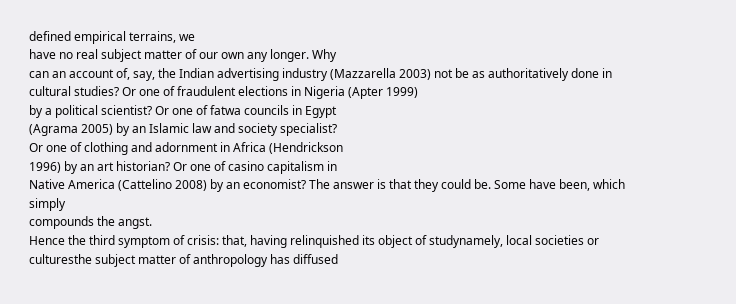defined empirical terrains, we
have no real subject matter of our own any longer. Why
can an account of, say, the Indian advertising industry (Mazzarella 2003) not be as authoritatively done in cultural studies? Or one of fraudulent elections in Nigeria (Apter 1999)
by a political scientist? Or one of fatwa councils in Egypt
(Agrama 2005) by an Islamic law and society specialist?
Or one of clothing and adornment in Africa (Hendrickson
1996) by an art historian? Or one of casino capitalism in
Native America (Cattelino 2008) by an economist? The answer is that they could be. Some have been, which simply
compounds the angst.
Hence the third symptom of crisis: that, having relinquished its object of studynamely, local societies or
culturesthe subject matter of anthropology has diffused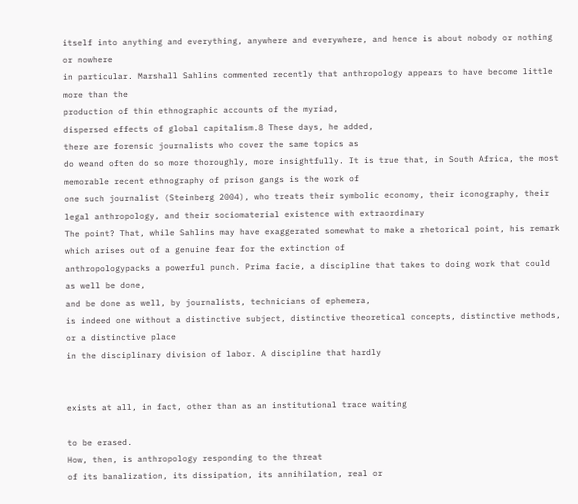itself into anything and everything, anywhere and everywhere, and hence is about nobody or nothing or nowhere
in particular. Marshall Sahlins commented recently that anthropology appears to have become little more than the
production of thin ethnographic accounts of the myriad,
dispersed effects of global capitalism.8 These days, he added,
there are forensic journalists who cover the same topics as
do weand often do so more thoroughly, more insightfully. It is true that, in South Africa, the most memorable recent ethnography of prison gangs is the work of
one such journalist (Steinberg 2004), who treats their symbolic economy, their iconography, their legal anthropology, and their sociomaterial existence with extraordinary
The point? That, while Sahlins may have exaggerated somewhat to make a rhetorical point, his remark
which arises out of a genuine fear for the extinction of
anthropologypacks a powerful punch. Prima facie, a discipline that takes to doing work that could as well be done,
and be done as well, by journalists, technicians of ephemera,
is indeed one without a distinctive subject, distinctive theoretical concepts, distinctive methods, or a distinctive place
in the disciplinary division of labor. A discipline that hardly


exists at all, in fact, other than as an institutional trace waiting

to be erased.
How, then, is anthropology responding to the threat
of its banalization, its dissipation, its annihilation, real or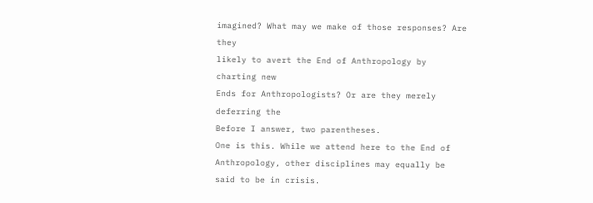imagined? What may we make of those responses? Are they
likely to avert the End of Anthropology by charting new
Ends for Anthropologists? Or are they merely deferring the
Before I answer, two parentheses.
One is this. While we attend here to the End of Anthropology, other disciplines may equally be said to be in crisis.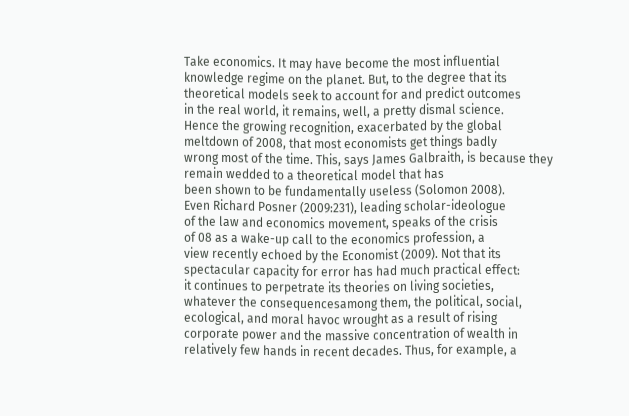Take economics. It may have become the most influential
knowledge regime on the planet. But, to the degree that its
theoretical models seek to account for and predict outcomes
in the real world, it remains, well, a pretty dismal science.
Hence the growing recognition, exacerbated by the global
meltdown of 2008, that most economists get things badly
wrong most of the time. This, says James Galbraith, is because they remain wedded to a theoretical model that has
been shown to be fundamentally useless (Solomon 2008).
Even Richard Posner (2009:231), leading scholar-ideologue
of the law and economics movement, speaks of the crisis
of 08 as a wake-up call to the economics profession, a
view recently echoed by the Economist (2009). Not that its
spectacular capacity for error has had much practical effect:
it continues to perpetrate its theories on living societies,
whatever the consequencesamong them, the political, social, ecological, and moral havoc wrought as a result of rising
corporate power and the massive concentration of wealth in
relatively few hands in recent decades. Thus, for example, a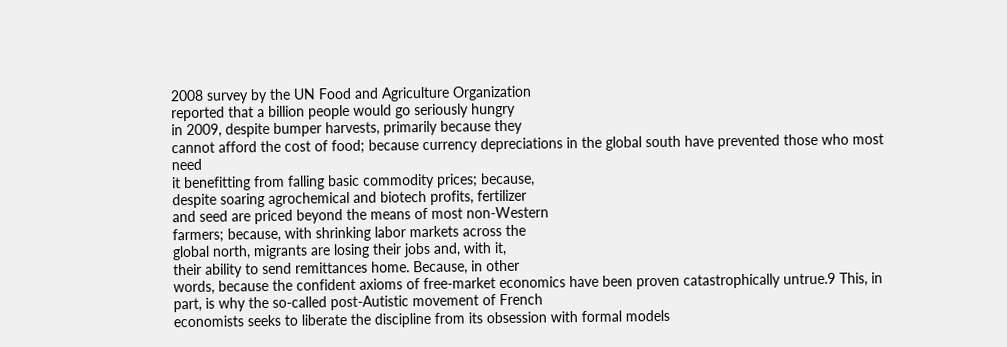2008 survey by the UN Food and Agriculture Organization
reported that a billion people would go seriously hungry
in 2009, despite bumper harvests, primarily because they
cannot afford the cost of food; because currency depreciations in the global south have prevented those who most need
it benefitting from falling basic commodity prices; because,
despite soaring agrochemical and biotech profits, fertilizer
and seed are priced beyond the means of most non-Western
farmers; because, with shrinking labor markets across the
global north, migrants are losing their jobs and, with it,
their ability to send remittances home. Because, in other
words, because the confident axioms of free-market economics have been proven catastrophically untrue.9 This, in
part, is why the so-called post-Autistic movement of French
economists seeks to liberate the discipline from its obsession with formal models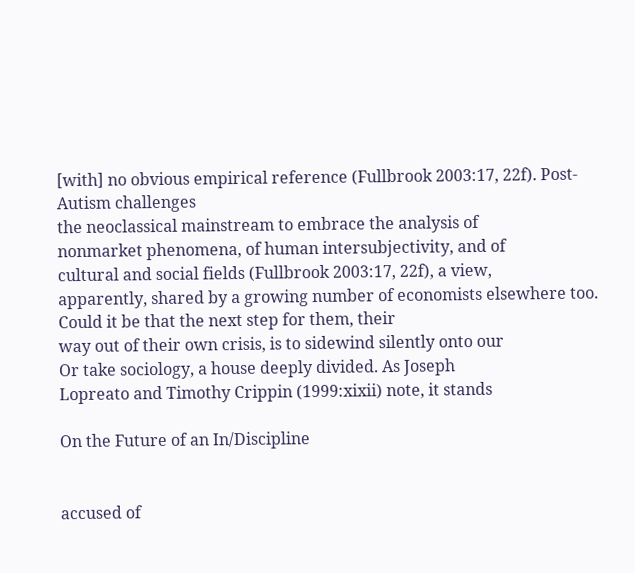[with] no obvious empirical reference (Fullbrook 2003:17, 22f). Post-Autism challenges
the neoclassical mainstream to embrace the analysis of
nonmarket phenomena, of human intersubjectivity, and of
cultural and social fields (Fullbrook 2003:17, 22f), a view,
apparently, shared by a growing number of economists elsewhere too. Could it be that the next step for them, their
way out of their own crisis, is to sidewind silently onto our
Or take sociology, a house deeply divided. As Joseph
Lopreato and Timothy Crippin (1999:xixii) note, it stands

On the Future of an In/Discipline


accused of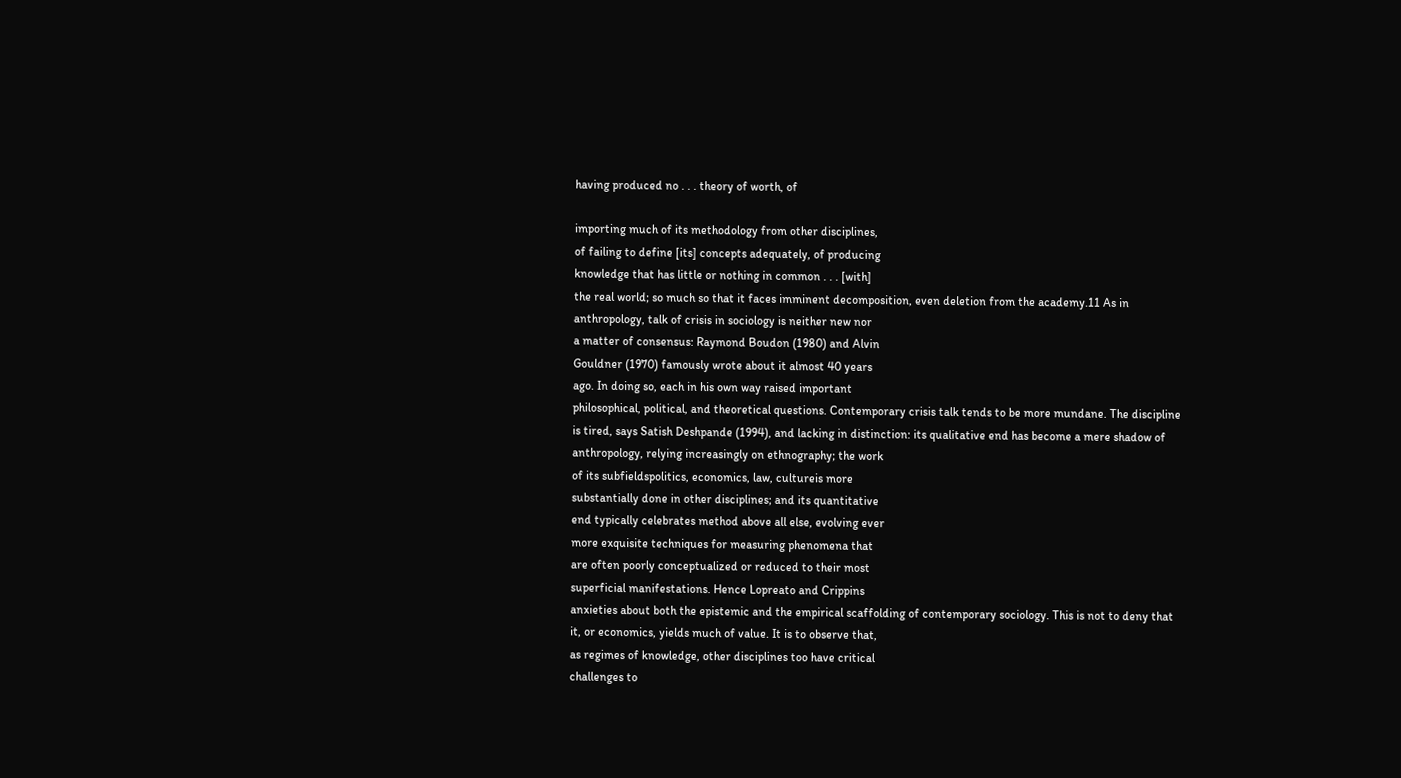having produced no . . . theory of worth, of

importing much of its methodology from other disciplines,
of failing to define [its] concepts adequately, of producing
knowledge that has little or nothing in common . . . [with]
the real world; so much so that it faces imminent decomposition, even deletion from the academy.11 As in
anthropology, talk of crisis in sociology is neither new nor
a matter of consensus: Raymond Boudon (1980) and Alvin
Gouldner (1970) famously wrote about it almost 40 years
ago. In doing so, each in his own way raised important
philosophical, political, and theoretical questions. Contemporary crisis talk tends to be more mundane. The discipline
is tired, says Satish Deshpande (1994), and lacking in distinction: its qualitative end has become a mere shadow of
anthropology, relying increasingly on ethnography; the work
of its subfieldspolitics, economics, law, cultureis more
substantially done in other disciplines; and its quantitative
end typically celebrates method above all else, evolving ever
more exquisite techniques for measuring phenomena that
are often poorly conceptualized or reduced to their most
superficial manifestations. Hence Lopreato and Crippins
anxieties about both the epistemic and the empirical scaffolding of contemporary sociology. This is not to deny that
it, or economics, yields much of value. It is to observe that,
as regimes of knowledge, other disciplines too have critical
challenges to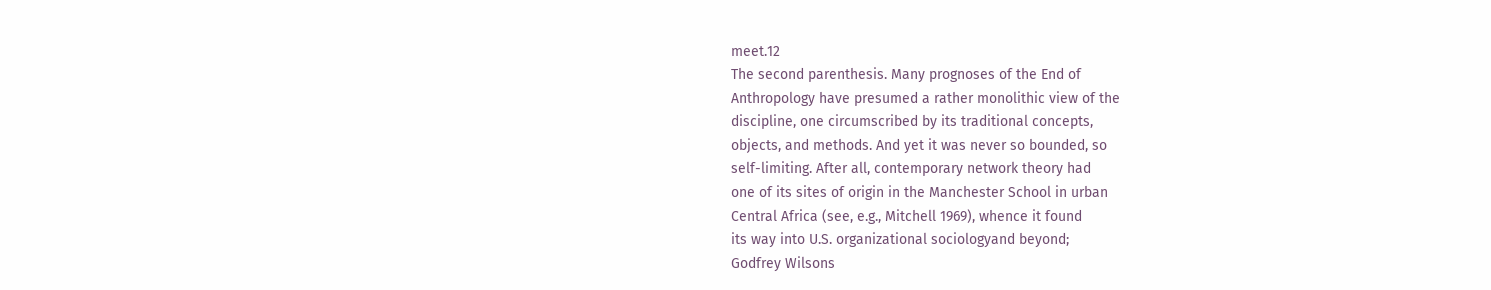meet.12
The second parenthesis. Many prognoses of the End of
Anthropology have presumed a rather monolithic view of the
discipline, one circumscribed by its traditional concepts,
objects, and methods. And yet it was never so bounded, so
self-limiting. After all, contemporary network theory had
one of its sites of origin in the Manchester School in urban
Central Africa (see, e.g., Mitchell 1969), whence it found
its way into U.S. organizational sociologyand beyond;
Godfrey Wilsons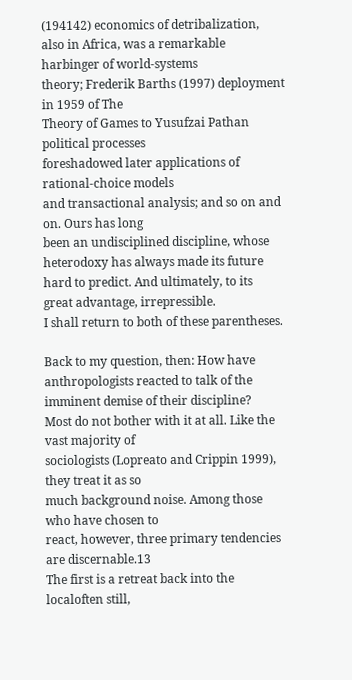(194142) economics of detribalization,
also in Africa, was a remarkable harbinger of world-systems
theory; Frederik Barths (1997) deployment in 1959 of The
Theory of Games to Yusufzai Pathan political processes
foreshadowed later applications of rational-choice models
and transactional analysis; and so on and on. Ours has long
been an undisciplined discipline, whose heterodoxy has always made its future hard to predict. And ultimately, to its
great advantage, irrepressible.
I shall return to both of these parentheses.

Back to my question, then: How have anthropologists reacted to talk of the imminent demise of their discipline?
Most do not bother with it at all. Like the vast majority of
sociologists (Lopreato and Crippin 1999), they treat it as so
much background noise. Among those who have chosen to
react, however, three primary tendencies are discernable.13
The first is a retreat back into the localoften still,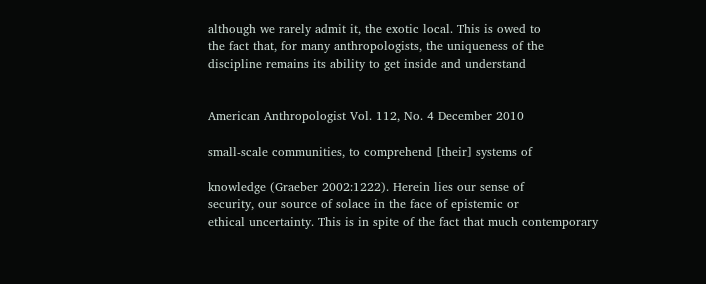although we rarely admit it, the exotic local. This is owed to
the fact that, for many anthropologists, the uniqueness of the
discipline remains its ability to get inside and understand


American Anthropologist Vol. 112, No. 4 December 2010

small-scale communities, to comprehend [their] systems of

knowledge (Graeber 2002:1222). Herein lies our sense of
security, our source of solace in the face of epistemic or
ethical uncertainty. This is in spite of the fact that much contemporary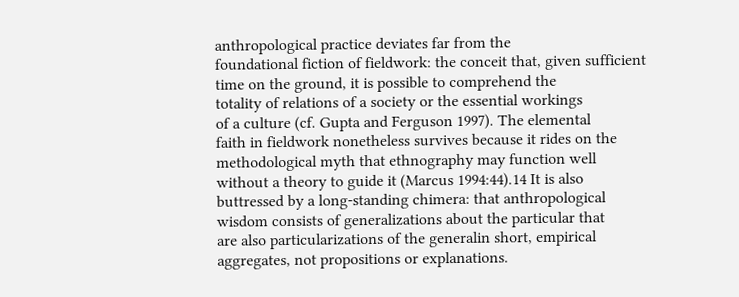anthropological practice deviates far from the
foundational fiction of fieldwork: the conceit that, given sufficient time on the ground, it is possible to comprehend the
totality of relations of a society or the essential workings
of a culture (cf. Gupta and Ferguson 1997). The elemental
faith in fieldwork nonetheless survives because it rides on the
methodological myth that ethnography may function well
without a theory to guide it (Marcus 1994:44).14 It is also
buttressed by a long-standing chimera: that anthropological
wisdom consists of generalizations about the particular that
are also particularizations of the generalin short, empirical aggregates, not propositions or explanations.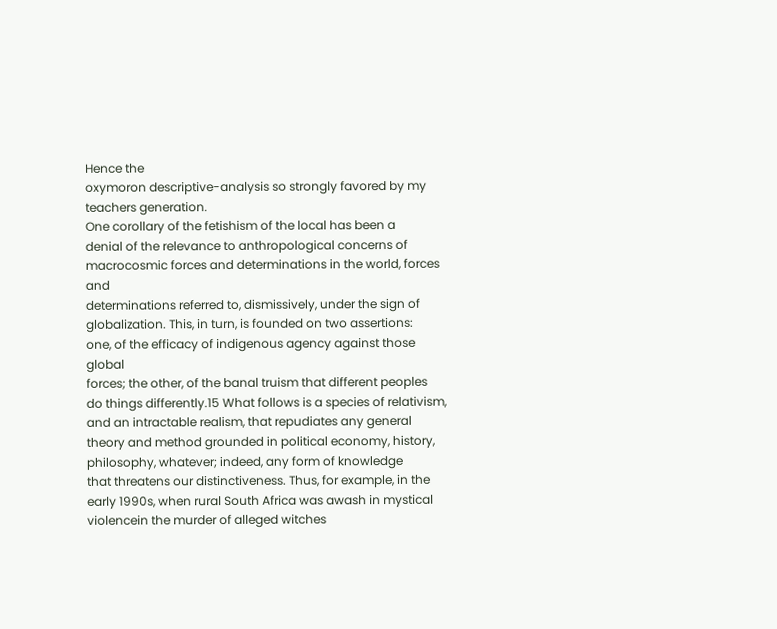Hence the
oxymoron descriptive-analysis so strongly favored by my
teachers generation.
One corollary of the fetishism of the local has been a
denial of the relevance to anthropological concerns of macrocosmic forces and determinations in the world, forces and
determinations referred to, dismissively, under the sign of
globalization. This, in turn, is founded on two assertions:
one, of the efficacy of indigenous agency against those global
forces; the other, of the banal truism that different peoples
do things differently.15 What follows is a species of relativism, and an intractable realism, that repudiates any general theory and method grounded in political economy, history, philosophy, whatever; indeed, any form of knowledge
that threatens our distinctiveness. Thus, for example, in the
early 1990s, when rural South Africa was awash in mystical
violencein the murder of alleged witches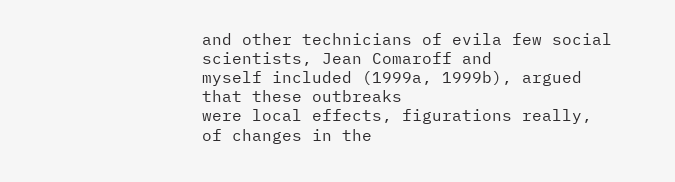and other technicians of evila few social scientists, Jean Comaroff and
myself included (1999a, 1999b), argued that these outbreaks
were local effects, figurations really, of changes in the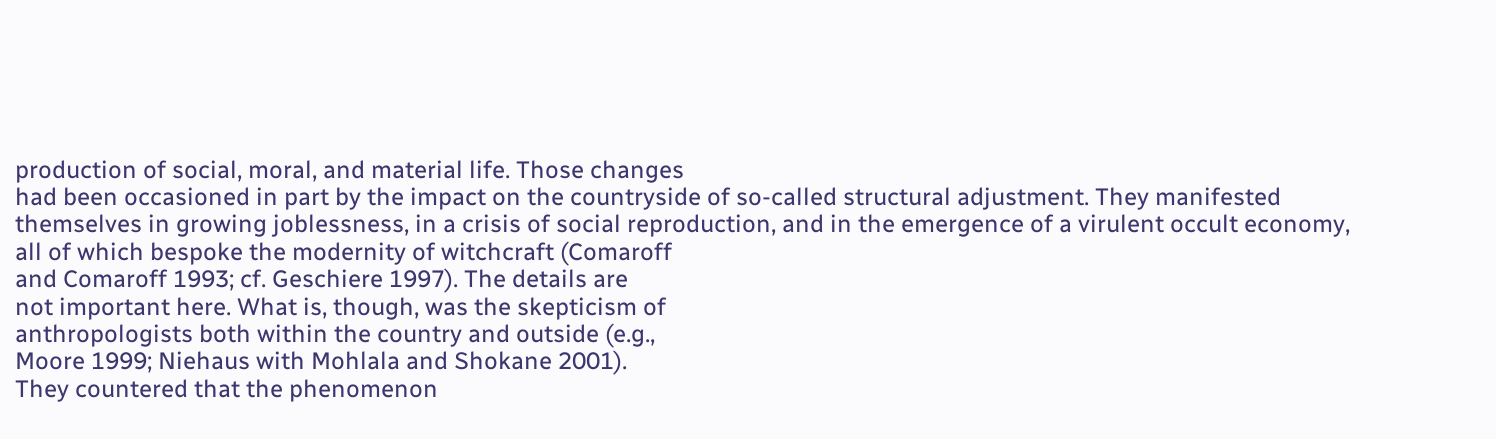production of social, moral, and material life. Those changes
had been occasioned in part by the impact on the countryside of so-called structural adjustment. They manifested
themselves in growing joblessness, in a crisis of social reproduction, and in the emergence of a virulent occult economy,
all of which bespoke the modernity of witchcraft (Comaroff
and Comaroff 1993; cf. Geschiere 1997). The details are
not important here. What is, though, was the skepticism of
anthropologists both within the country and outside (e.g.,
Moore 1999; Niehaus with Mohlala and Shokane 2001).
They countered that the phenomenon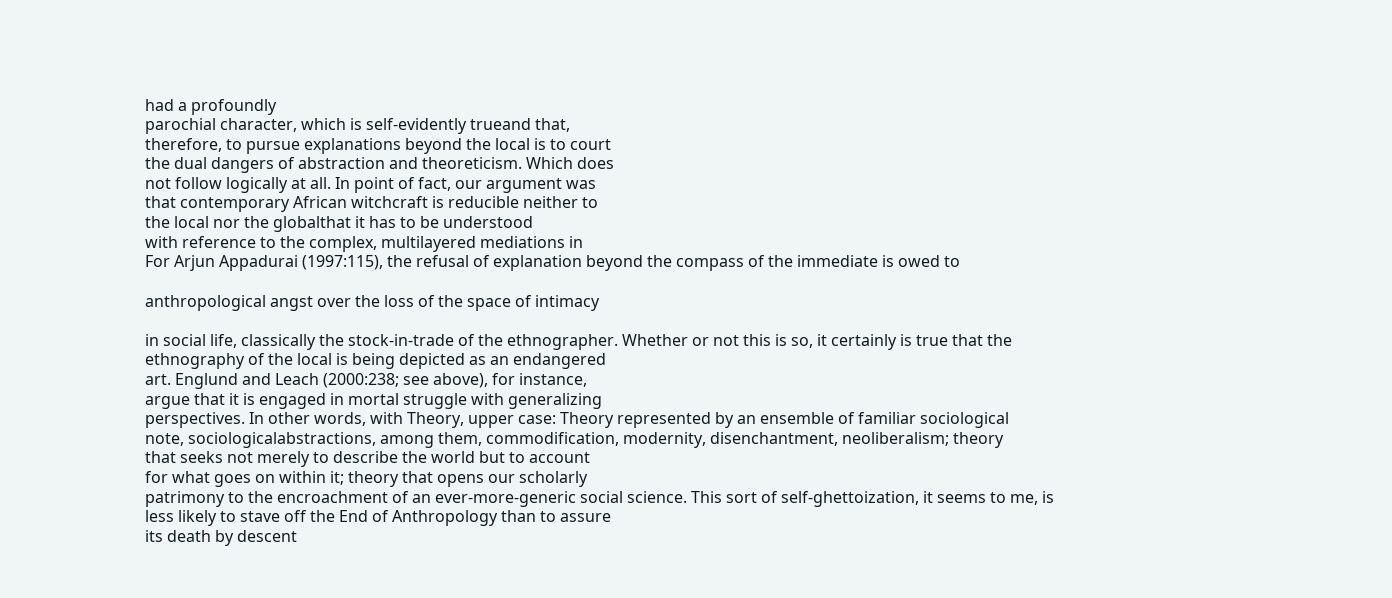had a profoundly
parochial character, which is self-evidently trueand that,
therefore, to pursue explanations beyond the local is to court
the dual dangers of abstraction and theoreticism. Which does
not follow logically at all. In point of fact, our argument was
that contemporary African witchcraft is reducible neither to
the local nor the globalthat it has to be understood
with reference to the complex, multilayered mediations in
For Arjun Appadurai (1997:115), the refusal of explanation beyond the compass of the immediate is owed to

anthropological angst over the loss of the space of intimacy

in social life, classically the stock-in-trade of the ethnographer. Whether or not this is so, it certainly is true that the
ethnography of the local is being depicted as an endangered
art. Englund and Leach (2000:238; see above), for instance,
argue that it is engaged in mortal struggle with generalizing
perspectives. In other words, with Theory, upper case: Theory represented by an ensemble of familiar sociological
note, sociologicalabstractions, among them, commodification, modernity, disenchantment, neoliberalism; theory
that seeks not merely to describe the world but to account
for what goes on within it; theory that opens our scholarly
patrimony to the encroachment of an ever-more-generic social science. This sort of self-ghettoization, it seems to me, is
less likely to stave off the End of Anthropology than to assure
its death by descent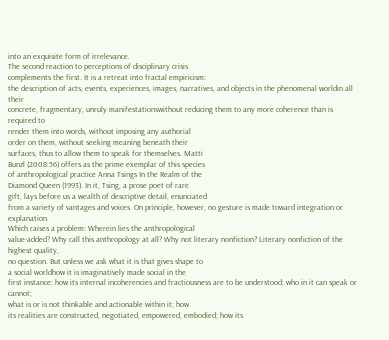into an exquisite form of irrelevance.
The second reaction to perceptions of disciplinary crisis
complements the first. It is a retreat into fractal empiricism:
the description of acts, events, experiences, images, narratives, and objects in the phenomenal worldin all their
concrete, fragmentary, unruly manifestationswithout reducing them to any more coherence than is required to
render them into words, without imposing any authorial
order on them, without seeking meaning beneath their
surfaces, thus to allow them to speak for themselves. Matti
Bunzl (2008:56) offers as the prime exemplar of this species
of anthropological practice Anna Tsings In the Realm of the
Diamond Queen (1993). In it, Tsing, a prose poet of rare
gift, lays before us a wealth of descriptive detail, enunciated
from a variety of vantages and voices. On principle, however, no gesture is made toward integration or explanation.
Which raises a problem: Wherein lies the anthropological
value-added? Why call this anthropology at all? Why not literary nonfiction? Literary nonfiction of the highest quality,
no question. But unless we ask what it is that gives shape to
a social worldhow it is imaginatively made social in the
first instance; how its internal incoherencies and fractiousness are to be understood; who in it can speak or cannot;
what is or is not thinkable and actionable within it; how
its realities are constructed, negotiated, empowered, embodied; how its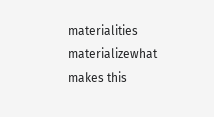materialities materializewhat makes this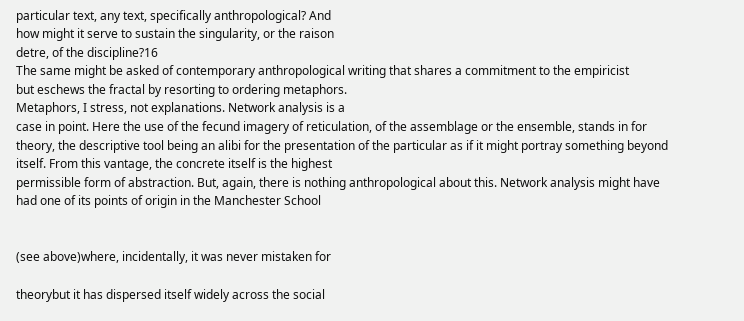particular text, any text, specifically anthropological? And
how might it serve to sustain the singularity, or the raison
detre, of the discipline?16
The same might be asked of contemporary anthropological writing that shares a commitment to the empiricist
but eschews the fractal by resorting to ordering metaphors.
Metaphors, I stress, not explanations. Network analysis is a
case in point. Here the use of the fecund imagery of reticulation, of the assemblage or the ensemble, stands in for
theory, the descriptive tool being an alibi for the presentation of the particular as if it might portray something beyond
itself. From this vantage, the concrete itself is the highest
permissible form of abstraction. But, again, there is nothing anthropological about this. Network analysis might have
had one of its points of origin in the Manchester School


(see above)where, incidentally, it was never mistaken for

theorybut it has dispersed itself widely across the social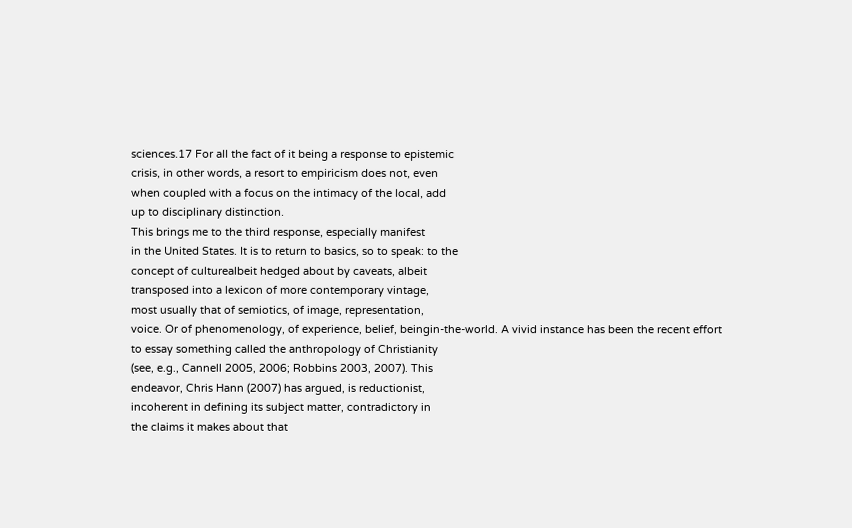sciences.17 For all the fact of it being a response to epistemic
crisis, in other words, a resort to empiricism does not, even
when coupled with a focus on the intimacy of the local, add
up to disciplinary distinction.
This brings me to the third response, especially manifest
in the United States. It is to return to basics, so to speak: to the
concept of culturealbeit hedged about by caveats, albeit
transposed into a lexicon of more contemporary vintage,
most usually that of semiotics, of image, representation,
voice. Or of phenomenology, of experience, belief, beingin-the-world. A vivid instance has been the recent effort
to essay something called the anthropology of Christianity
(see, e.g., Cannell 2005, 2006; Robbins 2003, 2007). This
endeavor, Chris Hann (2007) has argued, is reductionist,
incoherent in defining its subject matter, contradictory in
the claims it makes about that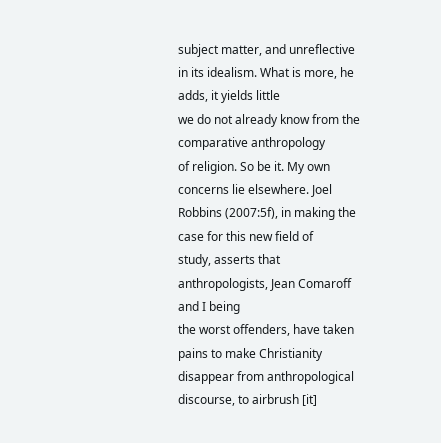subject matter, and unreflective in its idealism. What is more, he adds, it yields little
we do not already know from the comparative anthropology
of religion. So be it. My own concerns lie elsewhere. Joel
Robbins (2007:5f), in making the case for this new field of
study, asserts that anthropologists, Jean Comaroff and I being
the worst offenders, have taken pains to make Christianity
disappear from anthropological discourse, to airbrush [it]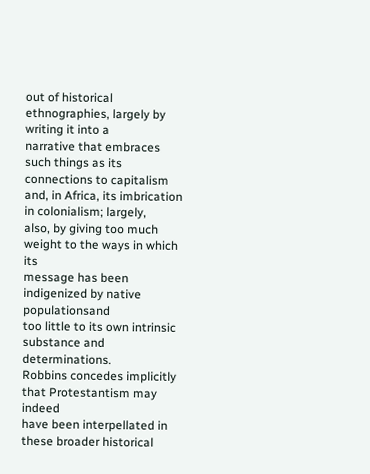out of historical ethnographies, largely by writing it into a
narrative that embraces such things as its connections to capitalism and, in Africa, its imbrication in colonialism; largely,
also, by giving too much weight to the ways in which its
message has been indigenized by native populationsand
too little to its own intrinsic substance and determinations.
Robbins concedes implicitly that Protestantism may indeed
have been interpellated in these broader historical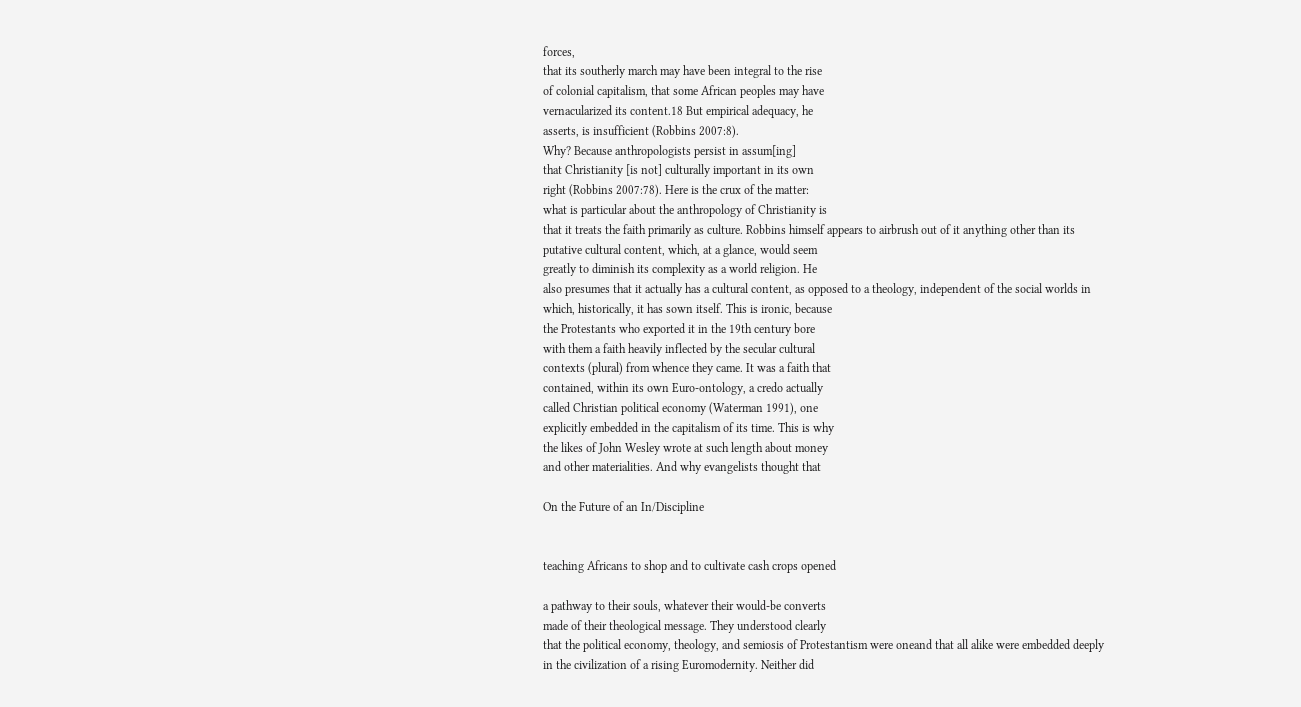forces,
that its southerly march may have been integral to the rise
of colonial capitalism, that some African peoples may have
vernacularized its content.18 But empirical adequacy, he
asserts, is insufficient (Robbins 2007:8).
Why? Because anthropologists persist in assum[ing]
that Christianity [is not] culturally important in its own
right (Robbins 2007:78). Here is the crux of the matter:
what is particular about the anthropology of Christianity is
that it treats the faith primarily as culture. Robbins himself appears to airbrush out of it anything other than its
putative cultural content, which, at a glance, would seem
greatly to diminish its complexity as a world religion. He
also presumes that it actually has a cultural content, as opposed to a theology, independent of the social worlds in
which, historically, it has sown itself. This is ironic, because
the Protestants who exported it in the 19th century bore
with them a faith heavily inflected by the secular cultural
contexts (plural) from whence they came. It was a faith that
contained, within its own Euro-ontology, a credo actually
called Christian political economy (Waterman 1991), one
explicitly embedded in the capitalism of its time. This is why
the likes of John Wesley wrote at such length about money
and other materialities. And why evangelists thought that

On the Future of an In/Discipline


teaching Africans to shop and to cultivate cash crops opened

a pathway to their souls, whatever their would-be converts
made of their theological message. They understood clearly
that the political economy, theology, and semiosis of Protestantism were oneand that all alike were embedded deeply
in the civilization of a rising Euromodernity. Neither did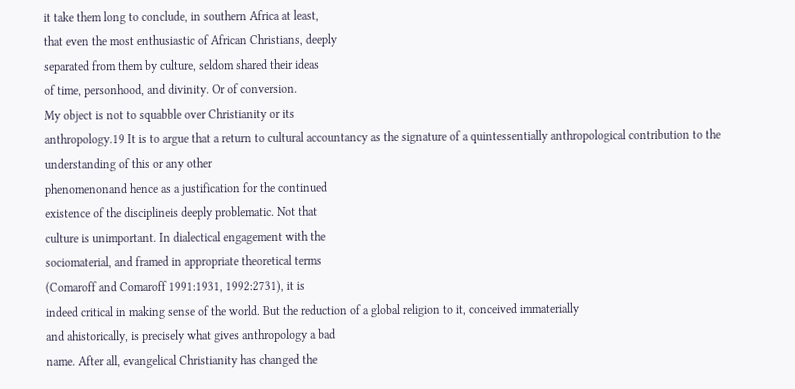it take them long to conclude, in southern Africa at least,
that even the most enthusiastic of African Christians, deeply
separated from them by culture, seldom shared their ideas
of time, personhood, and divinity. Or of conversion.
My object is not to squabble over Christianity or its
anthropology.19 It is to argue that a return to cultural accountancy as the signature of a quintessentially anthropological contribution to the understanding of this or any other
phenomenonand hence as a justification for the continued
existence of the disciplineis deeply problematic. Not that
culture is unimportant. In dialectical engagement with the
sociomaterial, and framed in appropriate theoretical terms
(Comaroff and Comaroff 1991:1931, 1992:2731), it is
indeed critical in making sense of the world. But the reduction of a global religion to it, conceived immaterially
and ahistorically, is precisely what gives anthropology a bad
name. After all, evangelical Christianity has changed the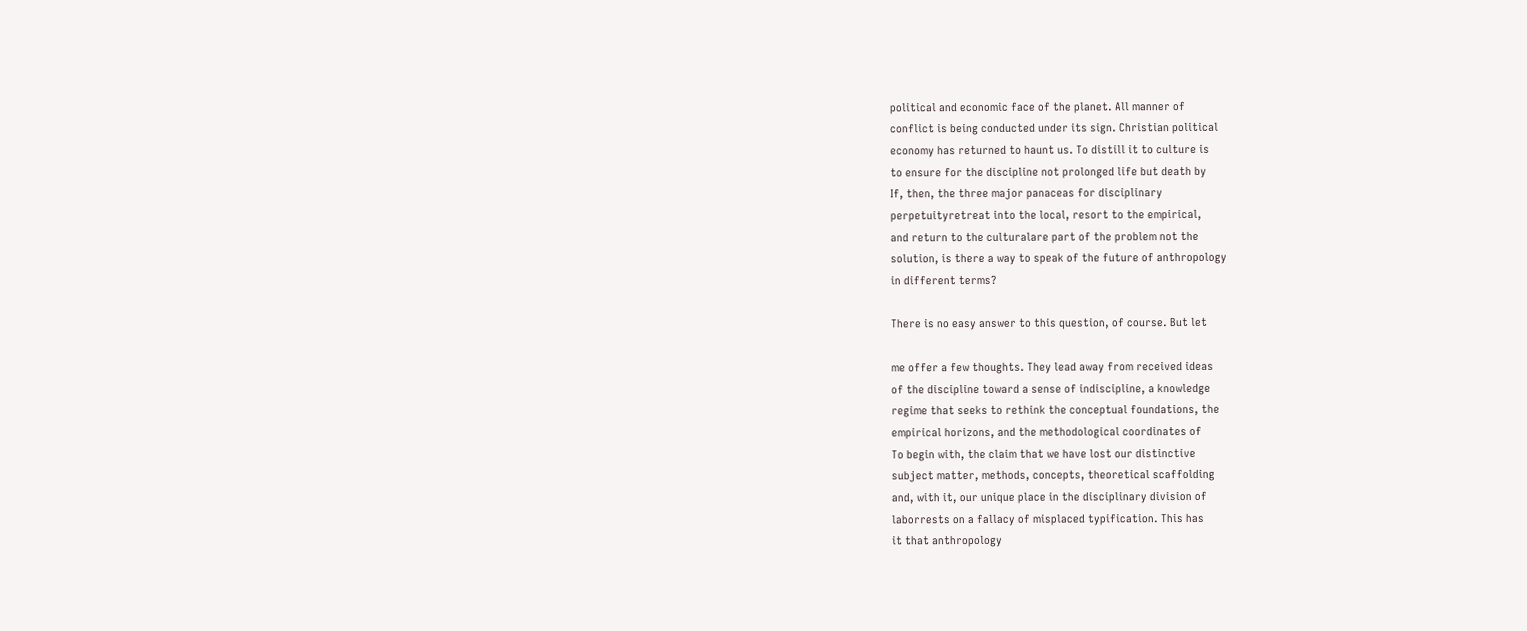political and economic face of the planet. All manner of
conflict is being conducted under its sign. Christian political
economy has returned to haunt us. To distill it to culture is
to ensure for the discipline not prolonged life but death by
If, then, the three major panaceas for disciplinary
perpetuityretreat into the local, resort to the empirical,
and return to the culturalare part of the problem not the
solution, is there a way to speak of the future of anthropology
in different terms?

There is no easy answer to this question, of course. But let

me offer a few thoughts. They lead away from received ideas
of the discipline toward a sense of indiscipline, a knowledge
regime that seeks to rethink the conceptual foundations, the
empirical horizons, and the methodological coordinates of
To begin with, the claim that we have lost our distinctive
subject matter, methods, concepts, theoretical scaffolding
and, with it, our unique place in the disciplinary division of
laborrests on a fallacy of misplaced typification. This has
it that anthropology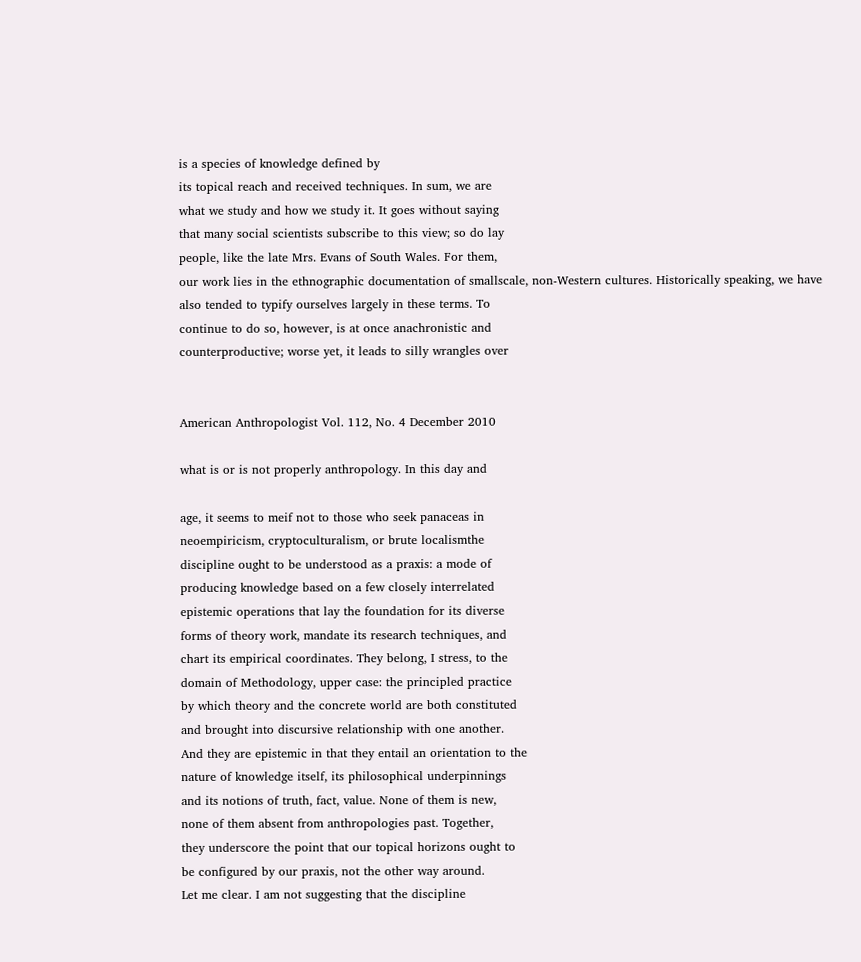is a species of knowledge defined by
its topical reach and received techniques. In sum, we are
what we study and how we study it. It goes without saying
that many social scientists subscribe to this view; so do lay
people, like the late Mrs. Evans of South Wales. For them,
our work lies in the ethnographic documentation of smallscale, non-Western cultures. Historically speaking, we have
also tended to typify ourselves largely in these terms. To
continue to do so, however, is at once anachronistic and
counterproductive; worse yet, it leads to silly wrangles over


American Anthropologist Vol. 112, No. 4 December 2010

what is or is not properly anthropology. In this day and

age, it seems to meif not to those who seek panaceas in
neoempiricism, cryptoculturalism, or brute localismthe
discipline ought to be understood as a praxis: a mode of
producing knowledge based on a few closely interrelated
epistemic operations that lay the foundation for its diverse
forms of theory work, mandate its research techniques, and
chart its empirical coordinates. They belong, I stress, to the
domain of Methodology, upper case: the principled practice
by which theory and the concrete world are both constituted
and brought into discursive relationship with one another.
And they are epistemic in that they entail an orientation to the
nature of knowledge itself, its philosophical underpinnings
and its notions of truth, fact, value. None of them is new,
none of them absent from anthropologies past. Together,
they underscore the point that our topical horizons ought to
be configured by our praxis, not the other way around.
Let me clear. I am not suggesting that the discipline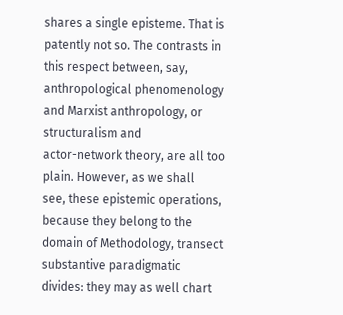shares a single episteme. That is patently not so. The contrasts in this respect between, say, anthropological phenomenology and Marxist anthropology, or structuralism and
actor-network theory, are all too plain. However, as we shall
see, these epistemic operations, because they belong to the
domain of Methodology, transect substantive paradigmatic
divides: they may as well chart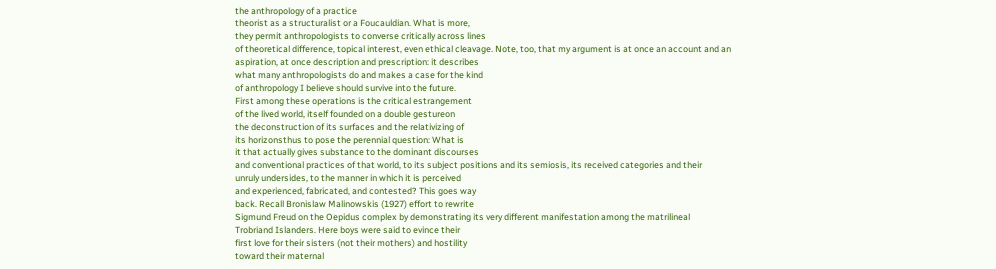the anthropology of a practice
theorist as a structuralist or a Foucauldian. What is more,
they permit anthropologists to converse critically across lines
of theoretical difference, topical interest, even ethical cleavage. Note, too, that my argument is at once an account and an
aspiration, at once description and prescription: it describes
what many anthropologists do and makes a case for the kind
of anthropology I believe should survive into the future.
First among these operations is the critical estrangement
of the lived world, itself founded on a double gestureon
the deconstruction of its surfaces and the relativizing of
its horizonsthus to pose the perennial question: What is
it that actually gives substance to the dominant discourses
and conventional practices of that world, to its subject positions and its semiosis, its received categories and their
unruly undersides, to the manner in which it is perceived
and experienced, fabricated, and contested? This goes way
back. Recall Bronislaw Malinowskis (1927) effort to rewrite
Sigmund Freud on the Oepidus complex by demonstrating its very different manifestation among the matrilineal
Trobriand Islanders. Here boys were said to evince their
first love for their sisters (not their mothers) and hostility
toward their maternal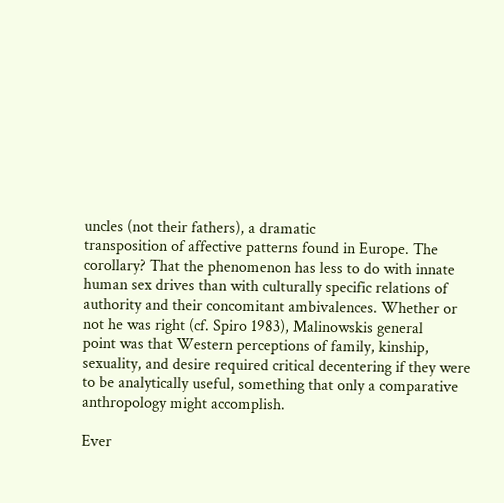uncles (not their fathers), a dramatic
transposition of affective patterns found in Europe. The
corollary? That the phenomenon has less to do with innate
human sex drives than with culturally specific relations of
authority and their concomitant ambivalences. Whether or
not he was right (cf. Spiro 1983), Malinowskis general
point was that Western perceptions of family, kinship, sexuality, and desire required critical decentering if they were
to be analytically useful, something that only a comparative
anthropology might accomplish.

Ever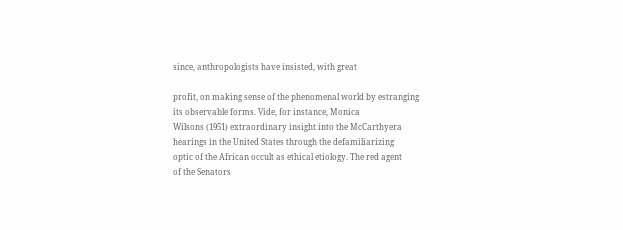since, anthropologists have insisted, with great

profit, on making sense of the phenomenal world by estranging its observable forms. Vide, for instance, Monica
Wilsons (1951) extraordinary insight into the McCarthyera hearings in the United States through the defamiliarizing
optic of the African occult as ethical etiology. The red agent
of the Senators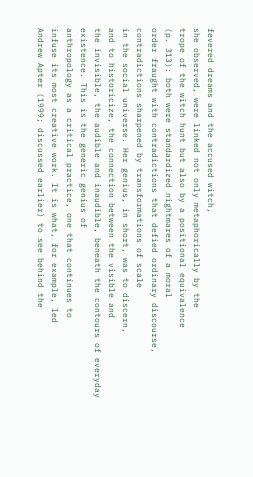fevered dreams and the accused witch,
she observed, were linked not only metaphorically by the
trope of the witch hunt but also by a positional equivalence
(p. 313): both were standardized nightmares of a moral
order fraught with contradictions that defied ordinary discourse, contradictions sharpened by transformations of scale
in the social universe. Her genius, in short, was to discern,
and to historicize, the connection between the visible and
the invisible, the audible and inaudible, beneath the contours of everyday existence. This is the generic genius of
anthropology as a critical practice, one that continues to
infuse its most creative work. It is what, for example, led
Andrew Apter (1999; discussed earlier) to see behind the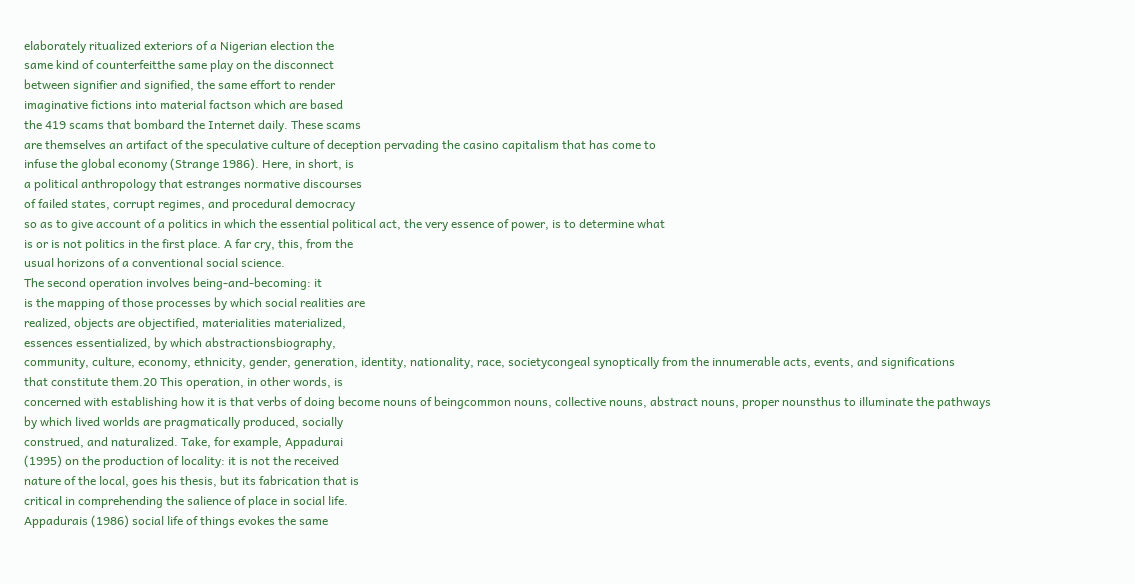elaborately ritualized exteriors of a Nigerian election the
same kind of counterfeitthe same play on the disconnect
between signifier and signified, the same effort to render
imaginative fictions into material factson which are based
the 419 scams that bombard the Internet daily. These scams
are themselves an artifact of the speculative culture of deception pervading the casino capitalism that has come to
infuse the global economy (Strange 1986). Here, in short, is
a political anthropology that estranges normative discourses
of failed states, corrupt regimes, and procedural democracy
so as to give account of a politics in which the essential political act, the very essence of power, is to determine what
is or is not politics in the first place. A far cry, this, from the
usual horizons of a conventional social science.
The second operation involves being-and-becoming: it
is the mapping of those processes by which social realities are
realized, objects are objectified, materialities materialized,
essences essentialized, by which abstractionsbiography,
community, culture, economy, ethnicity, gender, generation, identity, nationality, race, societycongeal synoptically from the innumerable acts, events, and significations
that constitute them.20 This operation, in other words, is
concerned with establishing how it is that verbs of doing become nouns of beingcommon nouns, collective nouns, abstract nouns, proper nounsthus to illuminate the pathways
by which lived worlds are pragmatically produced, socially
construed, and naturalized. Take, for example, Appadurai
(1995) on the production of locality: it is not the received
nature of the local, goes his thesis, but its fabrication that is
critical in comprehending the salience of place in social life.
Appadurais (1986) social life of things evokes the same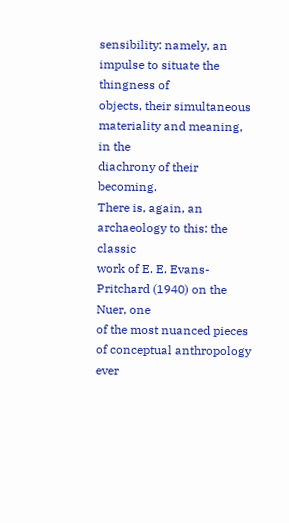sensibility: namely, an impulse to situate the thingness of
objects, their simultaneous materiality and meaning, in the
diachrony of their becoming.
There is, again, an archaeology to this: the classic
work of E. E. Evans-Pritchard (1940) on the Nuer, one
of the most nuanced pieces of conceptual anthropology ever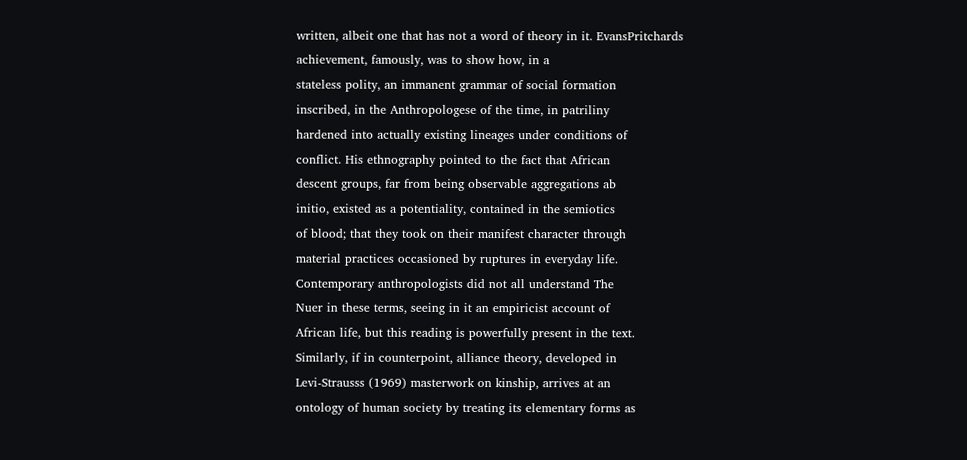written, albeit one that has not a word of theory in it. EvansPritchards achievement, famously, was to show how, in a
stateless polity, an immanent grammar of social formation
inscribed, in the Anthropologese of the time, in patriliny
hardened into actually existing lineages under conditions of
conflict. His ethnography pointed to the fact that African
descent groups, far from being observable aggregations ab
initio, existed as a potentiality, contained in the semiotics
of blood; that they took on their manifest character through
material practices occasioned by ruptures in everyday life.
Contemporary anthropologists did not all understand The
Nuer in these terms, seeing in it an empiricist account of
African life, but this reading is powerfully present in the text.
Similarly, if in counterpoint, alliance theory, developed in
Levi-Strausss (1969) masterwork on kinship, arrives at an
ontology of human society by treating its elementary forms as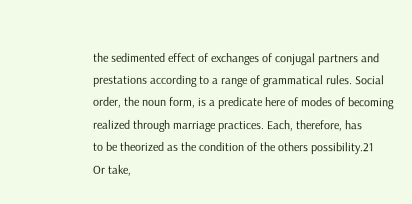the sedimented effect of exchanges of conjugal partners and
prestations according to a range of grammatical rules. Social
order, the noun form, is a predicate here of modes of becoming realized through marriage practices. Each, therefore, has
to be theorized as the condition of the others possibility.21
Or take,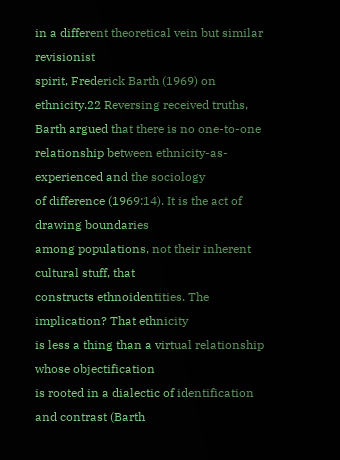in a different theoretical vein but similar revisionist
spirit, Frederick Barth (1969) on ethnicity.22 Reversing received truths, Barth argued that there is no one-to-one relationship between ethnicity-as-experienced and the sociology
of difference (1969:14). It is the act of drawing boundaries
among populations, not their inherent cultural stuff, that
constructs ethnoidentities. The implication? That ethnicity
is less a thing than a virtual relationship whose objectification
is rooted in a dialectic of identification and contrast (Barth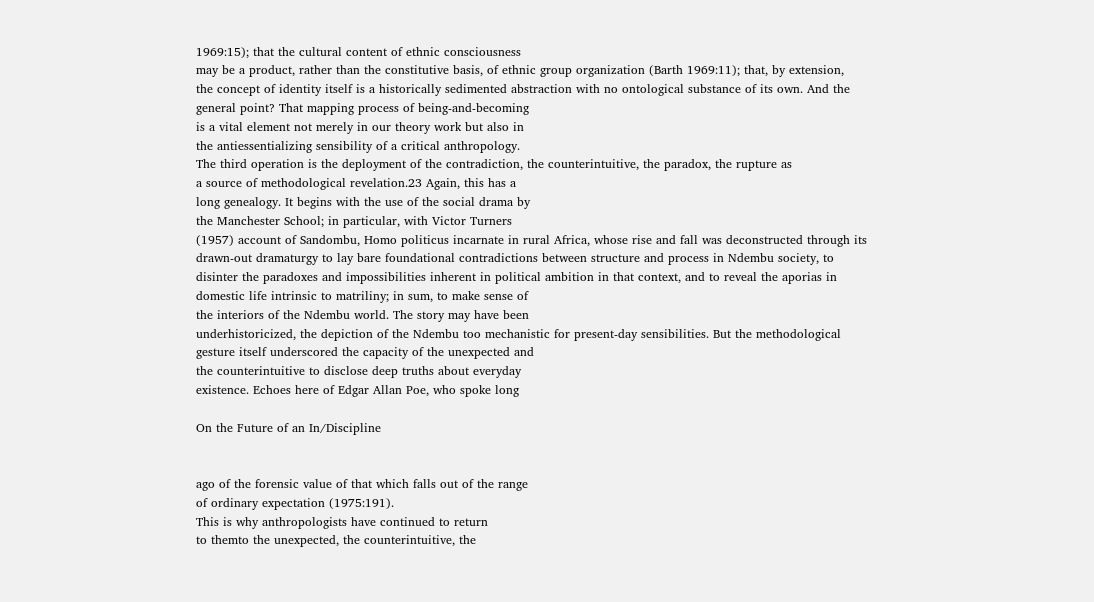1969:15); that the cultural content of ethnic consciousness
may be a product, rather than the constitutive basis, of ethnic group organization (Barth 1969:11); that, by extension,
the concept of identity itself is a historically sedimented abstraction with no ontological substance of its own. And the
general point? That mapping process of being-and-becoming
is a vital element not merely in our theory work but also in
the antiessentializing sensibility of a critical anthropology.
The third operation is the deployment of the contradiction, the counterintuitive, the paradox, the rupture as
a source of methodological revelation.23 Again, this has a
long genealogy. It begins with the use of the social drama by
the Manchester School; in particular, with Victor Turners
(1957) account of Sandombu, Homo politicus incarnate in rural Africa, whose rise and fall was deconstructed through its
drawn-out dramaturgy to lay bare foundational contradictions between structure and process in Ndembu society, to
disinter the paradoxes and impossibilities inherent in political ambition in that context, and to reveal the aporias in
domestic life intrinsic to matriliny; in sum, to make sense of
the interiors of the Ndembu world. The story may have been
underhistoricized, the depiction of the Ndembu too mechanistic for present-day sensibilities. But the methodological
gesture itself underscored the capacity of the unexpected and
the counterintuitive to disclose deep truths about everyday
existence. Echoes here of Edgar Allan Poe, who spoke long

On the Future of an In/Discipline


ago of the forensic value of that which falls out of the range
of ordinary expectation (1975:191).
This is why anthropologists have continued to return
to themto the unexpected, the counterintuitive, the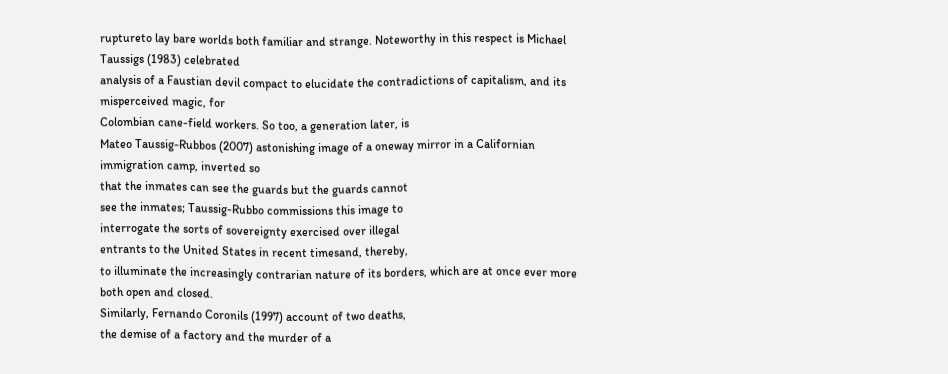ruptureto lay bare worlds both familiar and strange. Noteworthy in this respect is Michael Taussigs (1983) celebrated
analysis of a Faustian devil compact to elucidate the contradictions of capitalism, and its misperceived magic, for
Colombian cane-field workers. So too, a generation later, is
Mateo Taussig-Rubbos (2007) astonishing image of a oneway mirror in a Californian immigration camp, inverted so
that the inmates can see the guards but the guards cannot
see the inmates; Taussig-Rubbo commissions this image to
interrogate the sorts of sovereignty exercised over illegal
entrants to the United States in recent timesand, thereby,
to illuminate the increasingly contrarian nature of its borders, which are at once ever more both open and closed.
Similarly, Fernando Coronils (1997) account of two deaths,
the demise of a factory and the murder of a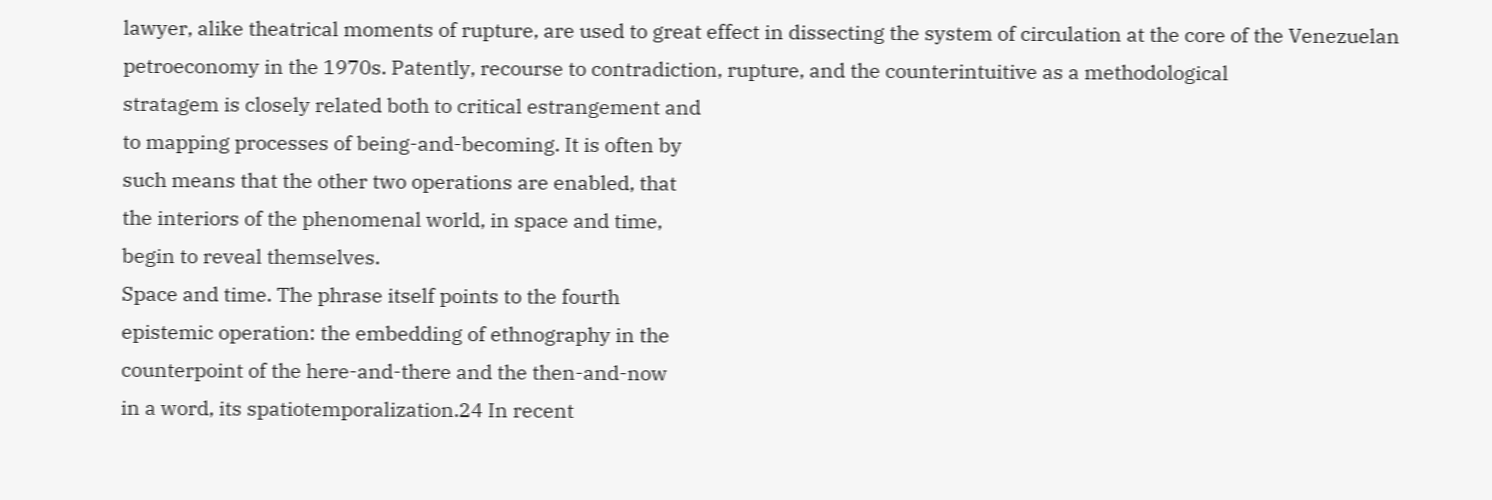lawyer, alike theatrical moments of rupture, are used to great effect in dissecting the system of circulation at the core of the Venezuelan
petroeconomy in the 1970s. Patently, recourse to contradiction, rupture, and the counterintuitive as a methodological
stratagem is closely related both to critical estrangement and
to mapping processes of being-and-becoming. It is often by
such means that the other two operations are enabled, that
the interiors of the phenomenal world, in space and time,
begin to reveal themselves.
Space and time. The phrase itself points to the fourth
epistemic operation: the embedding of ethnography in the
counterpoint of the here-and-there and the then-and-now
in a word, its spatiotemporalization.24 In recent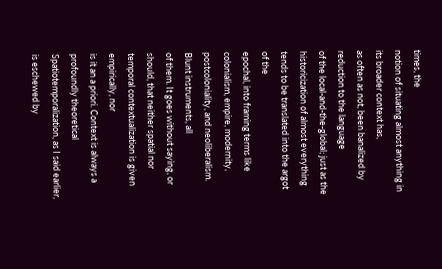times, the
notion of situating almost anything in its broader context has,
as often as not, been banalized by reduction to the language
of the local-and-the-global; just as the historicization of almost everything tends to be translated into the argot of the
epochal, into framing terms like colonialism, empire, modernity, postcoloniality, and neoliberalism. Blunt instruments, all
of them. It goes without saying, or should, that neither spatial nor temporal contextualization is given empirically, nor
is it an a priori. Context is always a profoundly theoretical
Spatiotemporalization, as I said earlier, is eschewed by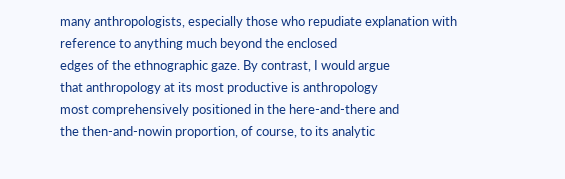many anthropologists, especially those who repudiate explanation with reference to anything much beyond the enclosed
edges of the ethnographic gaze. By contrast, I would argue
that anthropology at its most productive is anthropology
most comprehensively positioned in the here-and-there and
the then-and-nowin proportion, of course, to its analytic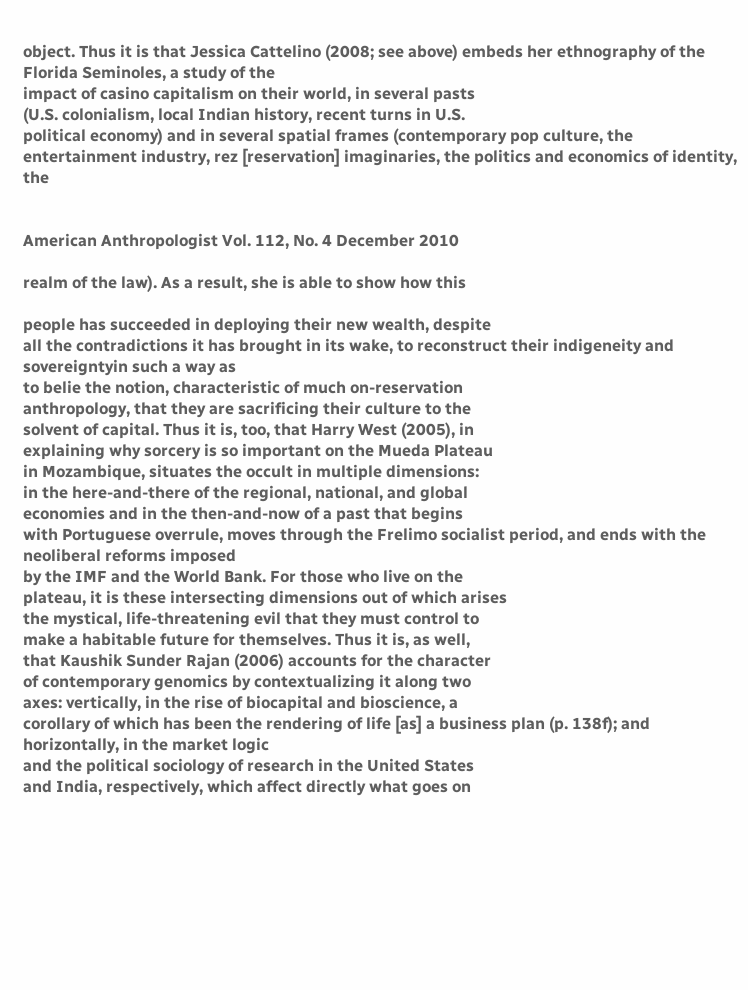object. Thus it is that Jessica Cattelino (2008; see above) embeds her ethnography of the Florida Seminoles, a study of the
impact of casino capitalism on their world, in several pasts
(U.S. colonialism, local Indian history, recent turns in U.S.
political economy) and in several spatial frames (contemporary pop culture, the entertainment industry, rez [reservation] imaginaries, the politics and economics of identity, the


American Anthropologist Vol. 112, No. 4 December 2010

realm of the law). As a result, she is able to show how this

people has succeeded in deploying their new wealth, despite
all the contradictions it has brought in its wake, to reconstruct their indigeneity and sovereigntyin such a way as
to belie the notion, characteristic of much on-reservation
anthropology, that they are sacrificing their culture to the
solvent of capital. Thus it is, too, that Harry West (2005), in
explaining why sorcery is so important on the Mueda Plateau
in Mozambique, situates the occult in multiple dimensions:
in the here-and-there of the regional, national, and global
economies and in the then-and-now of a past that begins
with Portuguese overrule, moves through the Frelimo socialist period, and ends with the neoliberal reforms imposed
by the IMF and the World Bank. For those who live on the
plateau, it is these intersecting dimensions out of which arises
the mystical, life-threatening evil that they must control to
make a habitable future for themselves. Thus it is, as well,
that Kaushik Sunder Rajan (2006) accounts for the character
of contemporary genomics by contextualizing it along two
axes: vertically, in the rise of biocapital and bioscience, a
corollary of which has been the rendering of life [as] a business plan (p. 138f); and horizontally, in the market logic
and the political sociology of research in the United States
and India, respectively, which affect directly what goes on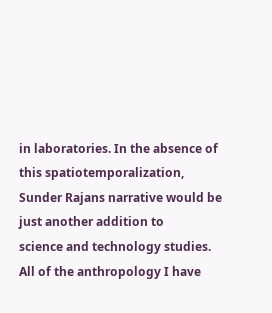in laboratories. In the absence of this spatiotemporalization,
Sunder Rajans narrative would be just another addition to
science and technology studies.
All of the anthropology I have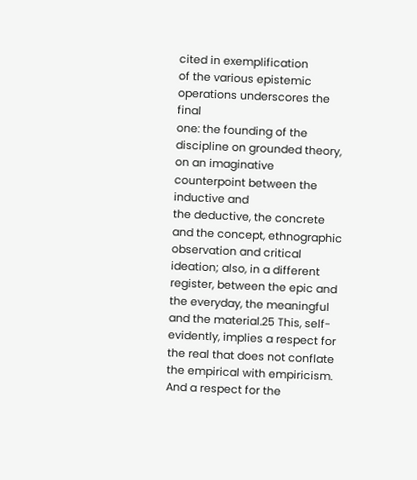cited in exemplification
of the various epistemic operations underscores the final
one: the founding of the discipline on grounded theory,
on an imaginative counterpoint between the inductive and
the deductive, the concrete and the concept, ethnographic
observation and critical ideation; also, in a different register, between the epic and the everyday, the meaningful
and the material.25 This, self-evidently, implies a respect for
the real that does not conflate the empirical with empiricism. And a respect for the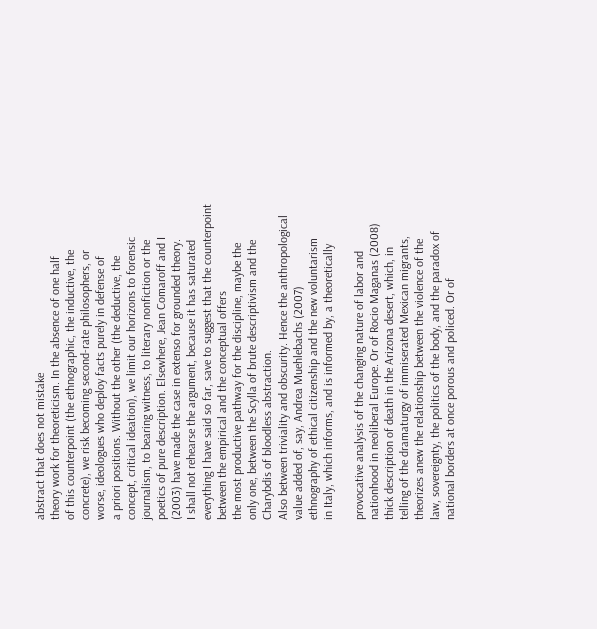abstract that does not mistake
theory work for theoreticism. In the absence of one half
of this counterpoint (the ethnographic, the inductive, the
concrete), we risk becoming second-rate philosophers, or
worse, ideologues who deploy facts purely in defense of
a priori positions. Without the other (the deductive, the
concept, critical ideation), we limit our horizons to forensic
journalism, to bearing witness, to literary nonfiction or the
poetics of pure description. Elsewhere, Jean Comaroff and I
(2003) have made the case in extenso for grounded theory.
I shall not rehearse the argument, because it has saturated
everything I have said so far, save to suggest that the counterpoint between the empirical and the conceptual offers
the most productive pathway for the discipline, maybe the
only one, between the Scylla of brute descriptivism and the
Charybdis of bloodless abstraction.
Also between triviality and obscurity. Hence the anthropological value added of, say, Andrea Muehlebachs (2007)
ethnography of ethical citizenship and the new voluntarism
in Italy, which informs, and is informed by, a theoretically

provocative analysis of the changing nature of labor and nationhood in neoliberal Europe. Or of Rocio Maganas (2008)
thick description of death in the Arizona desert, which, in
telling of the dramaturgy of immiserated Mexican migrants,
theorizes anew the relationship between the violence of the
law, sovereignty, the politics of the body, and the paradox of
national borders at once porous and policed. Or of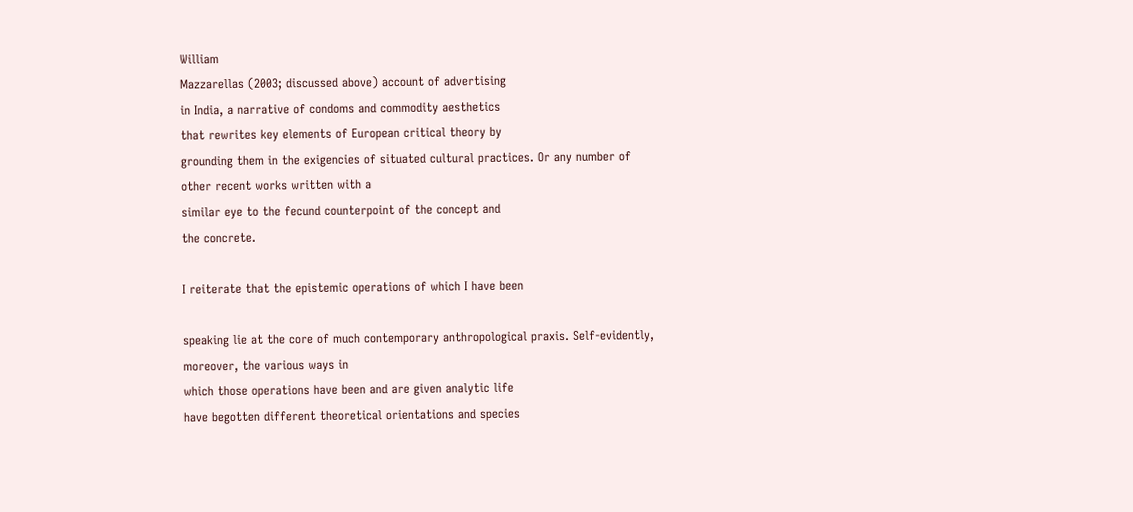William
Mazzarellas (2003; discussed above) account of advertising
in India, a narrative of condoms and commodity aesthetics
that rewrites key elements of European critical theory by
grounding them in the exigencies of situated cultural practices. Or any number of other recent works written with a
similar eye to the fecund counterpoint of the concept and
the concrete.

I reiterate that the epistemic operations of which I have been

speaking lie at the core of much contemporary anthropological praxis. Self-evidently, moreover, the various ways in
which those operations have been and are given analytic life
have begotten different theoretical orientations and species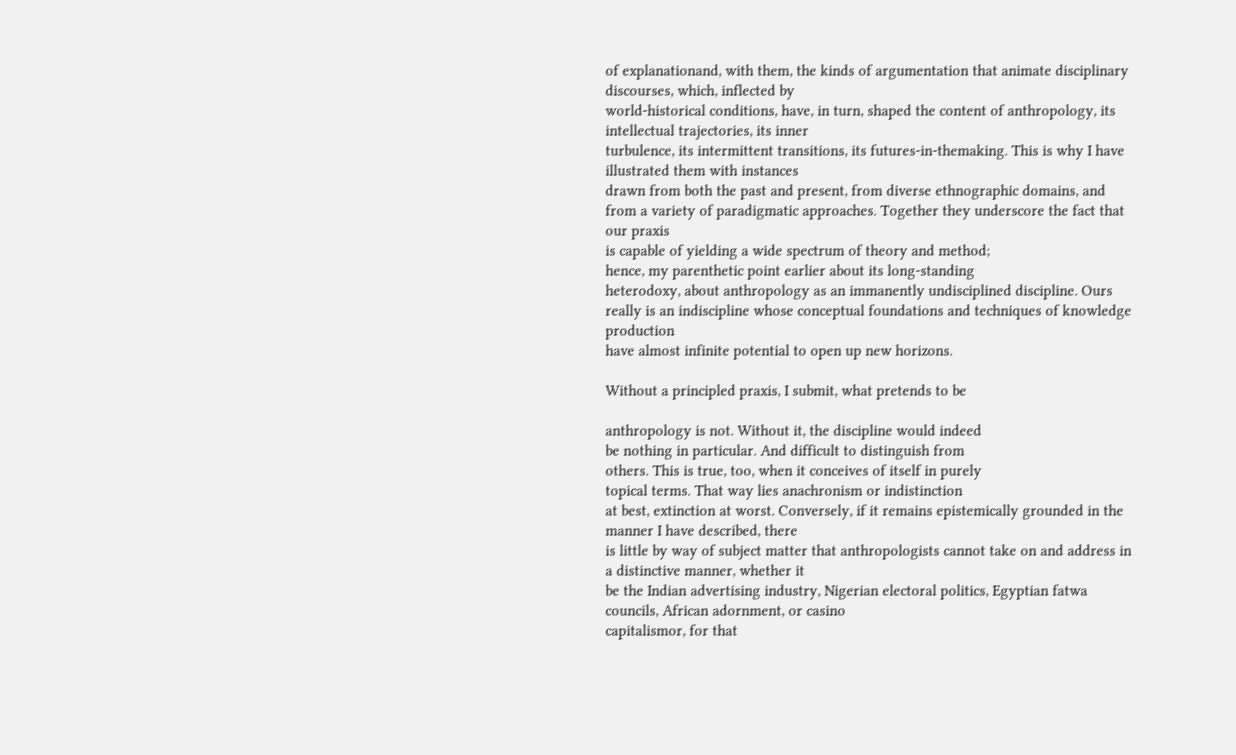of explanationand, with them, the kinds of argumentation that animate disciplinary discourses, which, inflected by
world-historical conditions, have, in turn, shaped the content of anthropology, its intellectual trajectories, its inner
turbulence, its intermittent transitions, its futures-in-themaking. This is why I have illustrated them with instances
drawn from both the past and present, from diverse ethnographic domains, and from a variety of paradigmatic approaches. Together they underscore the fact that our praxis
is capable of yielding a wide spectrum of theory and method;
hence, my parenthetic point earlier about its long-standing
heterodoxy, about anthropology as an immanently undisciplined discipline. Ours really is an indiscipline whose conceptual foundations and techniques of knowledge production
have almost infinite potential to open up new horizons.

Without a principled praxis, I submit, what pretends to be

anthropology is not. Without it, the discipline would indeed
be nothing in particular. And difficult to distinguish from
others. This is true, too, when it conceives of itself in purely
topical terms. That way lies anachronism or indistinction
at best, extinction at worst. Conversely, if it remains epistemically grounded in the manner I have described, there
is little by way of subject matter that anthropologists cannot take on and address in a distinctive manner, whether it
be the Indian advertising industry, Nigerian electoral politics, Egyptian fatwa councils, African adornment, or casino
capitalismor, for that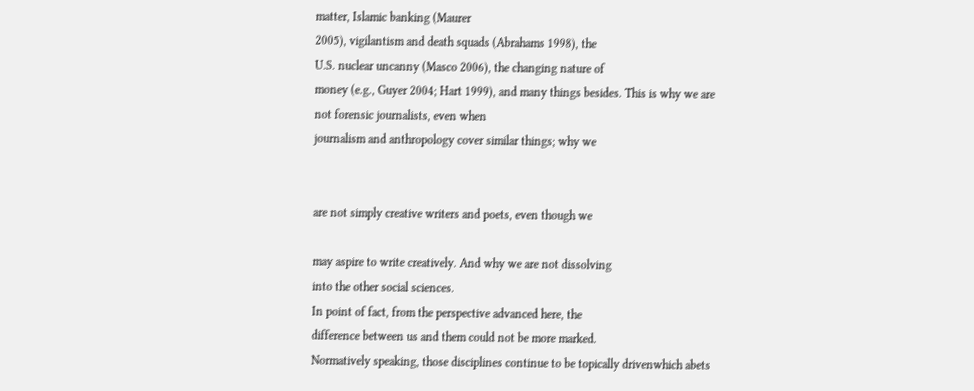matter, Islamic banking (Maurer
2005), vigilantism and death squads (Abrahams 1998), the
U.S. nuclear uncanny (Masco 2006), the changing nature of
money (e.g., Guyer 2004; Hart 1999), and many things besides. This is why we are not forensic journalists, even when
journalism and anthropology cover similar things; why we


are not simply creative writers and poets, even though we

may aspire to write creatively. And why we are not dissolving
into the other social sciences.
In point of fact, from the perspective advanced here, the
difference between us and them could not be more marked.
Normatively speaking, those disciplines continue to be topically drivenwhich abets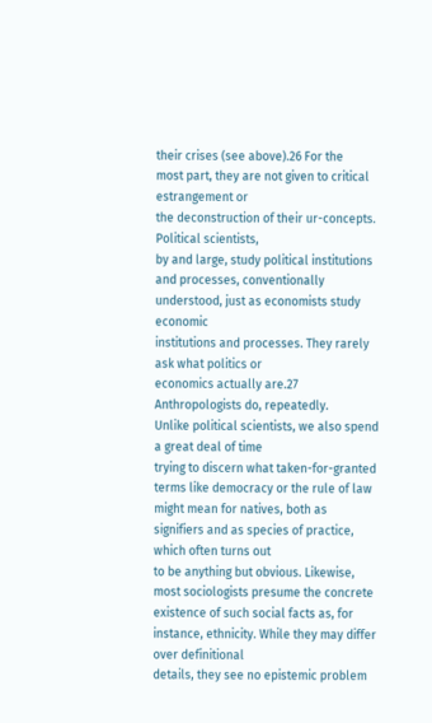their crises (see above).26 For the
most part, they are not given to critical estrangement or
the deconstruction of their ur-concepts. Political scientists,
by and large, study political institutions and processes, conventionally understood, just as economists study economic
institutions and processes. They rarely ask what politics or
economics actually are.27 Anthropologists do, repeatedly.
Unlike political scientists, we also spend a great deal of time
trying to discern what taken-for-granted terms like democracy or the rule of law might mean for natives, both as
signifiers and as species of practice, which often turns out
to be anything but obvious. Likewise, most sociologists presume the concrete existence of such social facts as, for
instance, ethnicity. While they may differ over definitional
details, they see no epistemic problem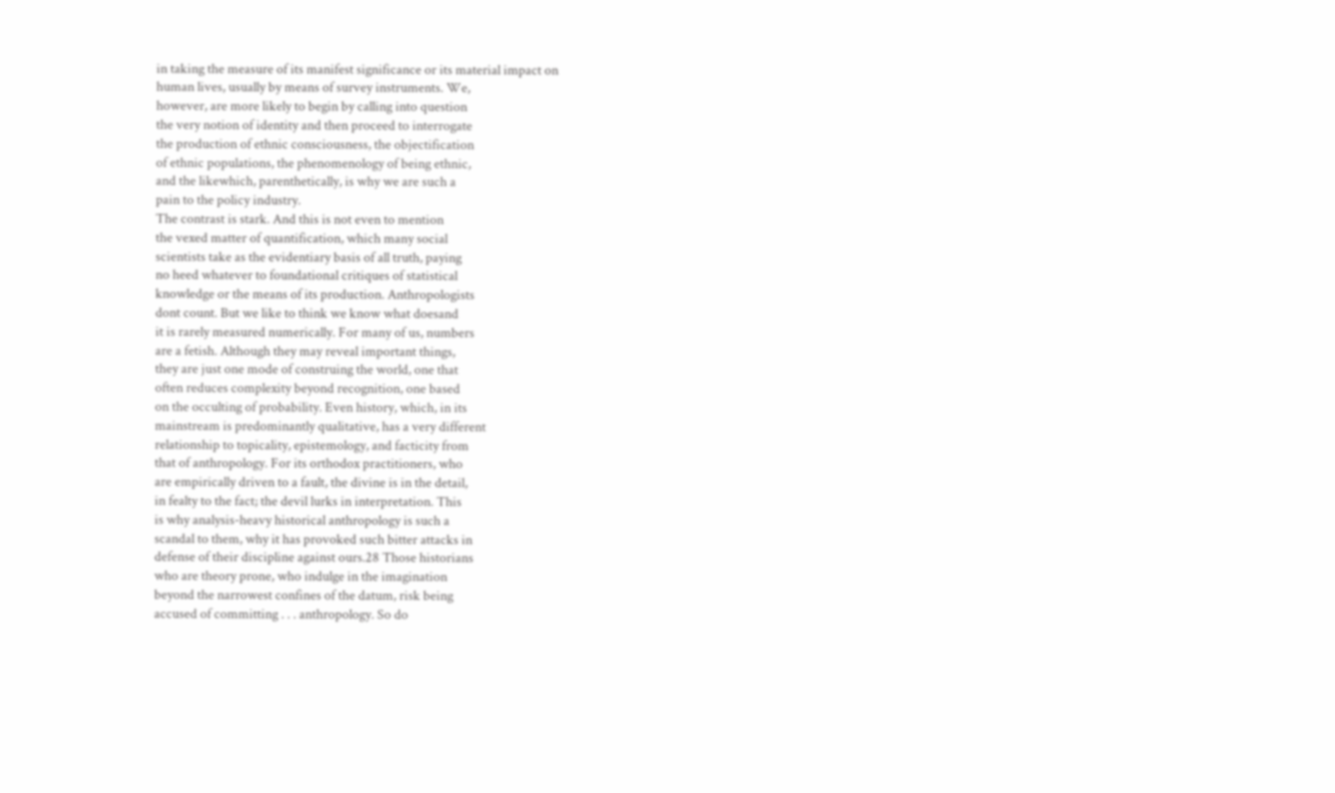in taking the measure of its manifest significance or its material impact on
human lives, usually by means of survey instruments. We,
however, are more likely to begin by calling into question
the very notion of identity and then proceed to interrogate
the production of ethnic consciousness, the objectification
of ethnic populations, the phenomenology of being ethnic,
and the likewhich, parenthetically, is why we are such a
pain to the policy industry.
The contrast is stark. And this is not even to mention
the vexed matter of quantification, which many social
scientists take as the evidentiary basis of all truth, paying
no heed whatever to foundational critiques of statistical
knowledge or the means of its production. Anthropologists
dont count. But we like to think we know what doesand
it is rarely measured numerically. For many of us, numbers
are a fetish. Although they may reveal important things,
they are just one mode of construing the world, one that
often reduces complexity beyond recognition, one based
on the occulting of probability. Even history, which, in its
mainstream is predominantly qualitative, has a very different
relationship to topicality, epistemology, and facticity from
that of anthropology. For its orthodox practitioners, who
are empirically driven to a fault, the divine is in the detail,
in fealty to the fact; the devil lurks in interpretation. This
is why analysis-heavy historical anthropology is such a
scandal to them, why it has provoked such bitter attacks in
defense of their discipline against ours.28 Those historians
who are theory prone, who indulge in the imagination
beyond the narrowest confines of the datum, risk being
accused of committing . . . anthropology. So do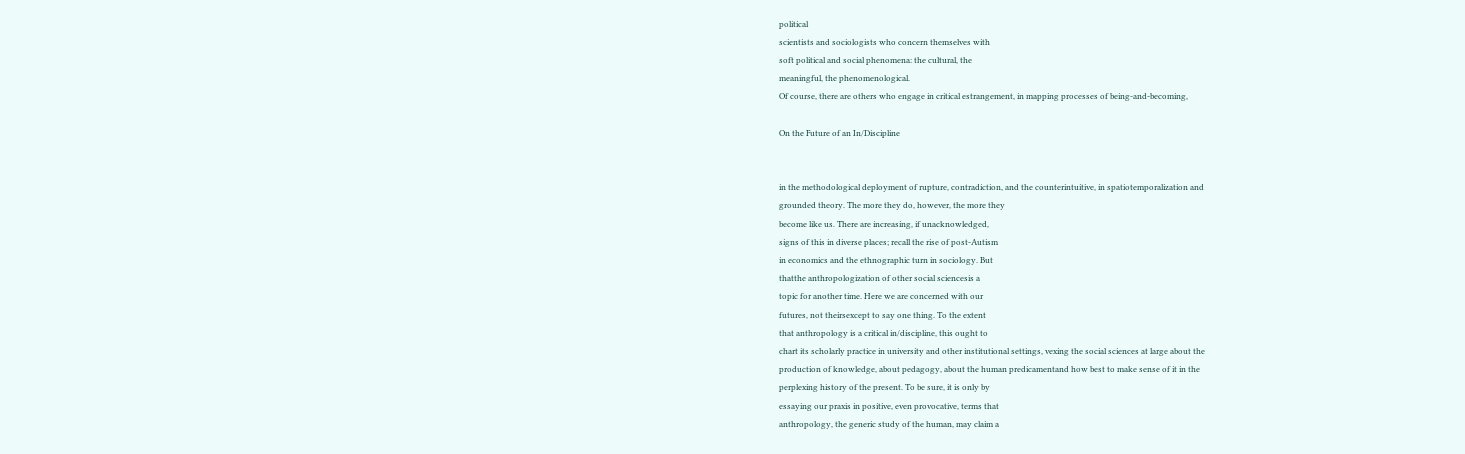political
scientists and sociologists who concern themselves with
soft political and social phenomena: the cultural, the
meaningful, the phenomenological.
Of course, there are others who engage in critical estrangement, in mapping processes of being-and-becoming,

On the Future of an In/Discipline


in the methodological deployment of rupture, contradiction, and the counterintuitive, in spatiotemporalization and
grounded theory. The more they do, however, the more they
become like us. There are increasing, if unacknowledged,
signs of this in diverse places; recall the rise of post-Autism
in economics and the ethnographic turn in sociology. But
thatthe anthropologization of other social sciencesis a
topic for another time. Here we are concerned with our
futures, not theirsexcept to say one thing. To the extent
that anthropology is a critical in/discipline, this ought to
chart its scholarly practice in university and other institutional settings, vexing the social sciences at large about the
production of knowledge, about pedagogy, about the human predicamentand how best to make sense of it in the
perplexing history of the present. To be sure, it is only by
essaying our praxis in positive, even provocative, terms that
anthropology, the generic study of the human, may claim a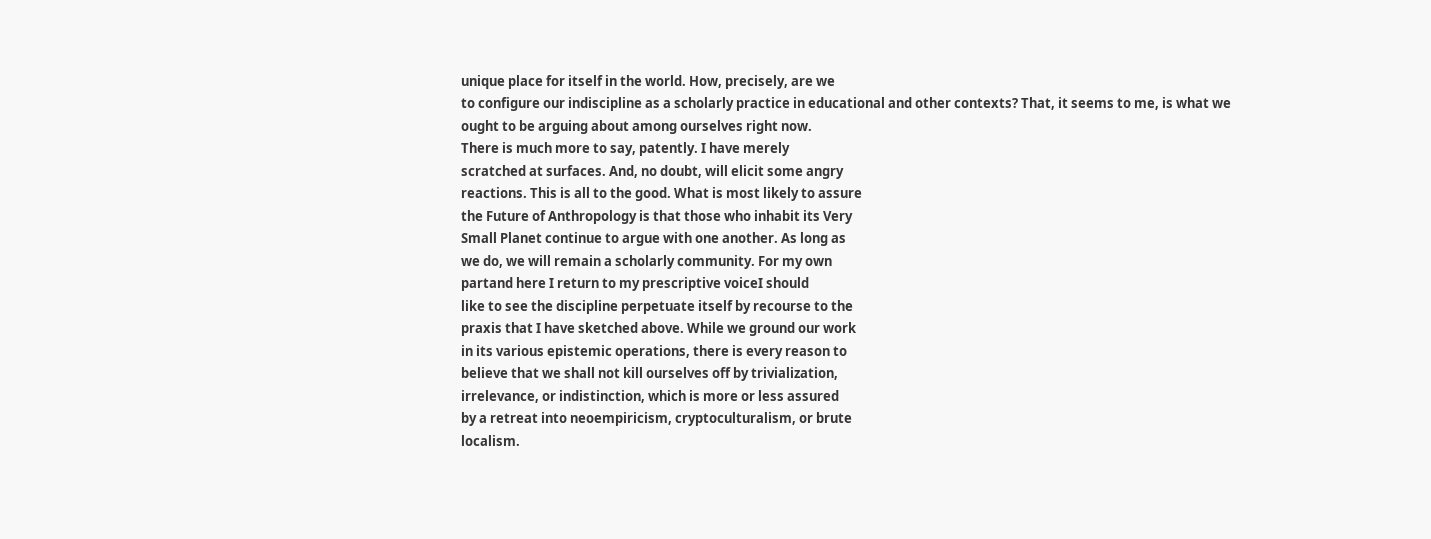unique place for itself in the world. How, precisely, are we
to configure our indiscipline as a scholarly practice in educational and other contexts? That, it seems to me, is what we
ought to be arguing about among ourselves right now.
There is much more to say, patently. I have merely
scratched at surfaces. And, no doubt, will elicit some angry
reactions. This is all to the good. What is most likely to assure
the Future of Anthropology is that those who inhabit its Very
Small Planet continue to argue with one another. As long as
we do, we will remain a scholarly community. For my own
partand here I return to my prescriptive voiceI should
like to see the discipline perpetuate itself by recourse to the
praxis that I have sketched above. While we ground our work
in its various epistemic operations, there is every reason to
believe that we shall not kill ourselves off by trivialization,
irrelevance, or indistinction, which is more or less assured
by a retreat into neoempiricism, cryptoculturalism, or brute
localism.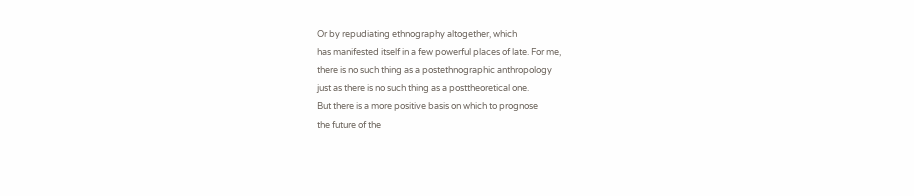Or by repudiating ethnography altogether, which
has manifested itself in a few powerful places of late. For me,
there is no such thing as a postethnographic anthropology
just as there is no such thing as a posttheoretical one.
But there is a more positive basis on which to prognose
the future of the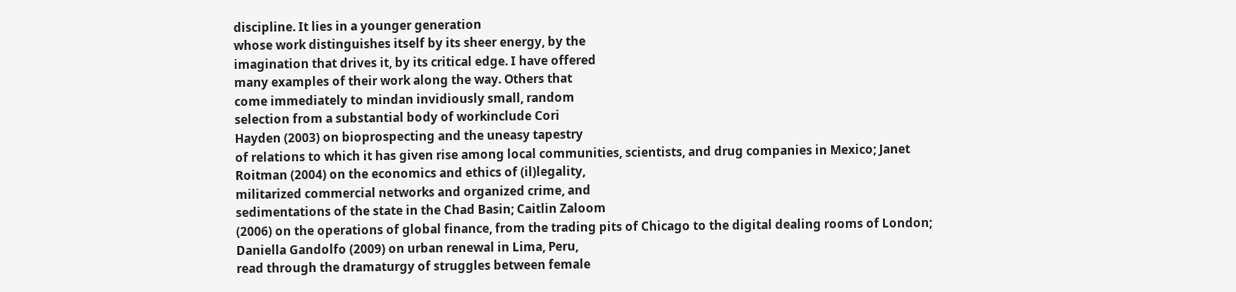discipline. It lies in a younger generation
whose work distinguishes itself by its sheer energy, by the
imagination that drives it, by its critical edge. I have offered
many examples of their work along the way. Others that
come immediately to mindan invidiously small, random
selection from a substantial body of workinclude Cori
Hayden (2003) on bioprospecting and the uneasy tapestry
of relations to which it has given rise among local communities, scientists, and drug companies in Mexico; Janet
Roitman (2004) on the economics and ethics of (il)legality,
militarized commercial networks and organized crime, and
sedimentations of the state in the Chad Basin; Caitlin Zaloom
(2006) on the operations of global finance, from the trading pits of Chicago to the digital dealing rooms of London;
Daniella Gandolfo (2009) on urban renewal in Lima, Peru,
read through the dramaturgy of struggles between female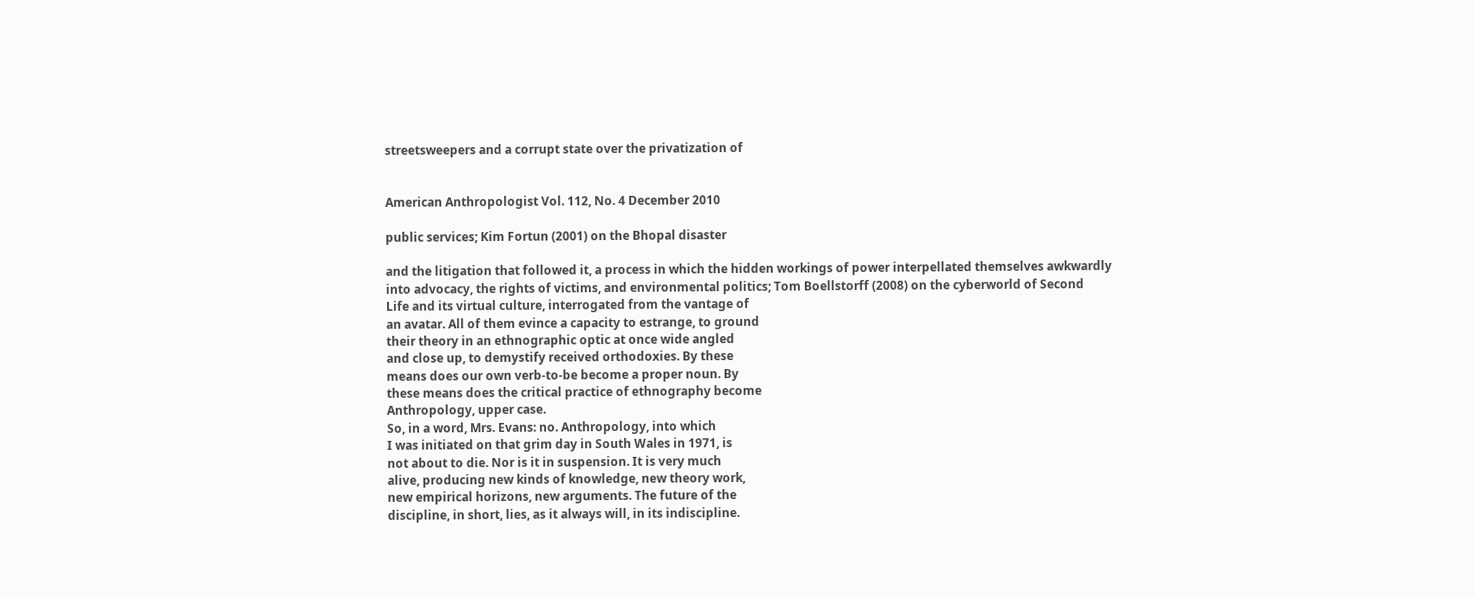streetsweepers and a corrupt state over the privatization of


American Anthropologist Vol. 112, No. 4 December 2010

public services; Kim Fortun (2001) on the Bhopal disaster

and the litigation that followed it, a process in which the hidden workings of power interpellated themselves awkwardly
into advocacy, the rights of victims, and environmental politics; Tom Boellstorff (2008) on the cyberworld of Second
Life and its virtual culture, interrogated from the vantage of
an avatar. All of them evince a capacity to estrange, to ground
their theory in an ethnographic optic at once wide angled
and close up, to demystify received orthodoxies. By these
means does our own verb-to-be become a proper noun. By
these means does the critical practice of ethnography become
Anthropology, upper case.
So, in a word, Mrs. Evans: no. Anthropology, into which
I was initiated on that grim day in South Wales in 1971, is
not about to die. Nor is it in suspension. It is very much
alive, producing new kinds of knowledge, new theory work,
new empirical horizons, new arguments. The future of the
discipline, in short, lies, as it always will, in its indiscipline.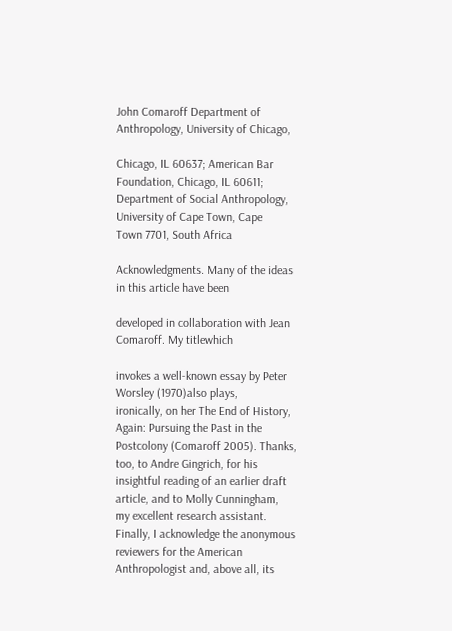John Comaroff Department of Anthropology, University of Chicago,

Chicago, IL 60637; American Bar Foundation, Chicago, IL 60611; Department of Social Anthropology, University of Cape Town, Cape
Town 7701, South Africa

Acknowledgments. Many of the ideas in this article have been

developed in collaboration with Jean Comaroff. My titlewhich

invokes a well-known essay by Peter Worsley (1970)also plays,
ironically, on her The End of History, Again: Pursuing the Past in the
Postcolony (Comaroff 2005). Thanks, too, to Andre Gingrich, for his
insightful reading of an earlier draft article, and to Molly Cunningham,
my excellent research assistant. Finally, I acknowledge the anonymous
reviewers for the American Anthropologist and, above all, its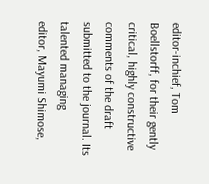editor-inchief, Tom Boellstorff, for their gently critical, highly constructive
comments of the draft submitted to the journal. Its talented managing
editor, Mayumi Shimose,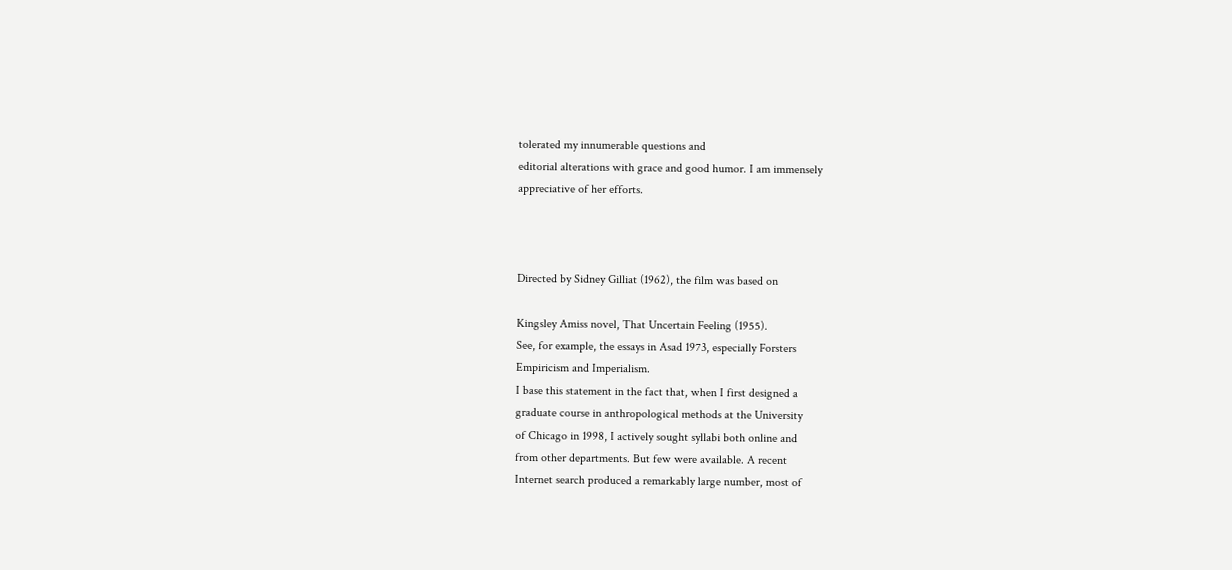tolerated my innumerable questions and
editorial alterations with grace and good humor. I am immensely
appreciative of her efforts.



Directed by Sidney Gilliat (1962), the film was based on

Kingsley Amiss novel, That Uncertain Feeling (1955).
See, for example, the essays in Asad 1973, especially Forsters
Empiricism and Imperialism.
I base this statement in the fact that, when I first designed a
graduate course in anthropological methods at the University
of Chicago in 1998, I actively sought syllabi both online and
from other departments. But few were available. A recent
Internet search produced a remarkably large number, most of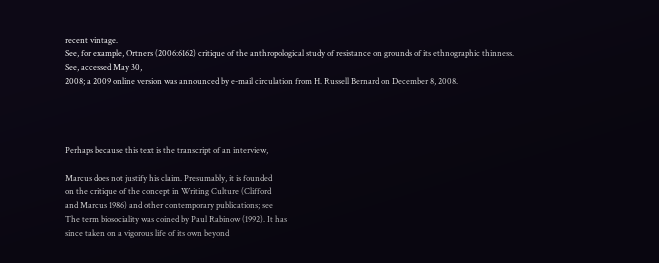recent vintage.
See, for example, Ortners (2006:6162) critique of the anthropological study of resistance on grounds of its ethnographic thinness.
See, accessed May 30,
2008; a 2009 online version was announced by e-mail circulation from H. Russell Bernard on December 8, 2008.




Perhaps because this text is the transcript of an interview,

Marcus does not justify his claim. Presumably, it is founded
on the critique of the concept in Writing Culture (Clifford
and Marcus 1986) and other contemporary publications; see
The term biosociality was coined by Paul Rabinow (1992). It has
since taken on a vigorous life of its own beyond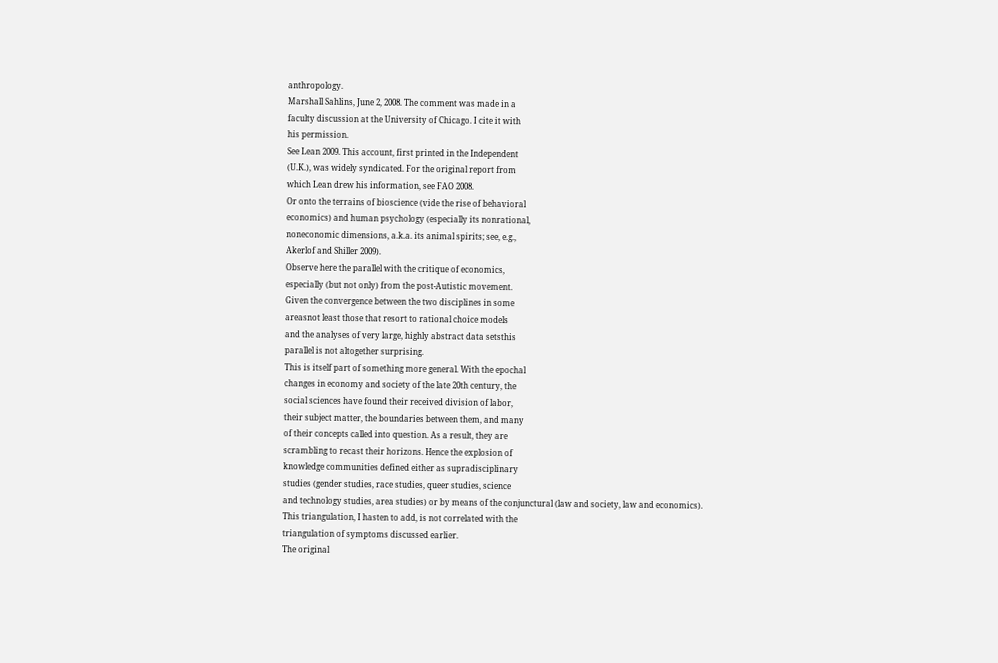anthropology.
Marshall Sahlins, June 2, 2008. The comment was made in a
faculty discussion at the University of Chicago. I cite it with
his permission.
See Lean 2009. This account, first printed in the Independent
(U.K.), was widely syndicated. For the original report from
which Lean drew his information, see FAO 2008.
Or onto the terrains of bioscience (vide the rise of behavioral
economics) and human psychology (especially its nonrational,
noneconomic dimensions, a.k.a. its animal spirits; see, e.g.,
Akerlof and Shiller 2009).
Observe here the parallel with the critique of economics,
especially (but not only) from the post-Autistic movement.
Given the convergence between the two disciplines in some
areasnot least those that resort to rational choice models
and the analyses of very large, highly abstract data setsthis
parallel is not altogether surprising.
This is itself part of something more general. With the epochal
changes in economy and society of the late 20th century, the
social sciences have found their received division of labor,
their subject matter, the boundaries between them, and many
of their concepts called into question. As a result, they are
scrambling to recast their horizons. Hence the explosion of
knowledge communities defined either as supradisciplinary
studies (gender studies, race studies, queer studies, science
and technology studies, area studies) or by means of the conjunctural (law and society, law and economics).
This triangulation, I hasten to add, is not correlated with the
triangulation of symptoms discussed earlier.
The original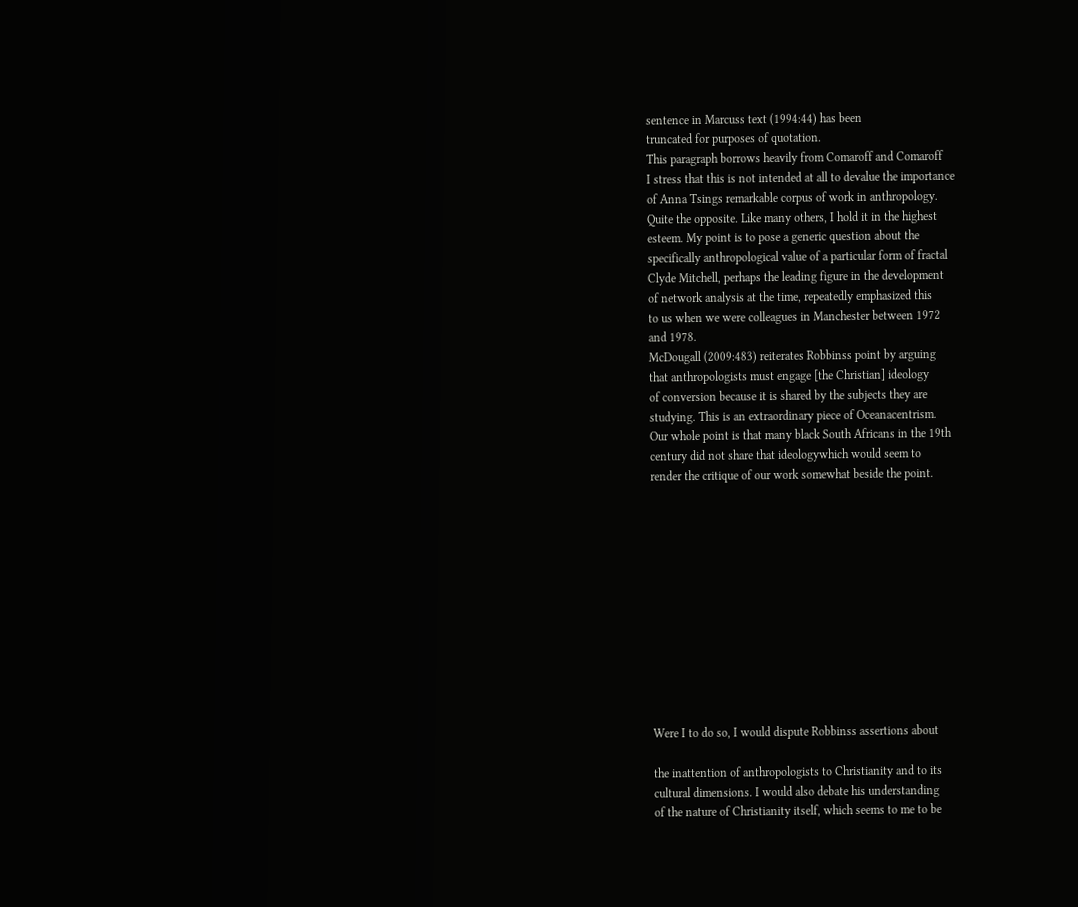sentence in Marcuss text (1994:44) has been
truncated for purposes of quotation.
This paragraph borrows heavily from Comaroff and Comaroff
I stress that this is not intended at all to devalue the importance
of Anna Tsings remarkable corpus of work in anthropology.
Quite the opposite. Like many others, I hold it in the highest
esteem. My point is to pose a generic question about the
specifically anthropological value of a particular form of fractal
Clyde Mitchell, perhaps the leading figure in the development
of network analysis at the time, repeatedly emphasized this
to us when we were colleagues in Manchester between 1972
and 1978.
McDougall (2009:483) reiterates Robbinss point by arguing
that anthropologists must engage [the Christian] ideology
of conversion because it is shared by the subjects they are
studying. This is an extraordinary piece of Oceanacentrism.
Our whole point is that many black South Africans in the 19th
century did not share that ideologywhich would seem to
render the critique of our work somewhat beside the point.












Were I to do so, I would dispute Robbinss assertions about

the inattention of anthropologists to Christianity and to its
cultural dimensions. I would also debate his understanding
of the nature of Christianity itself, which seems to me to be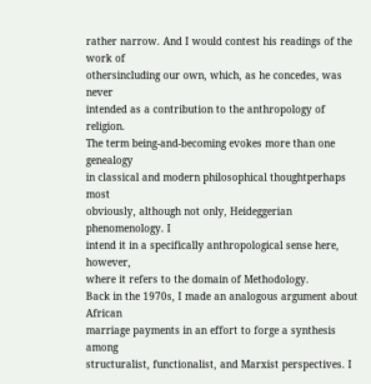rather narrow. And I would contest his readings of the work of
othersincluding our own, which, as he concedes, was never
intended as a contribution to the anthropology of religion.
The term being-and-becoming evokes more than one genealogy
in classical and modern philosophical thoughtperhaps most
obviously, although not only, Heideggerian phenomenology. I
intend it in a specifically anthropological sense here, however,
where it refers to the domain of Methodology.
Back in the 1970s, I made an analogous argument about African
marriage payments in an effort to forge a synthesis among
structuralist, functionalist, and Marxist perspectives. I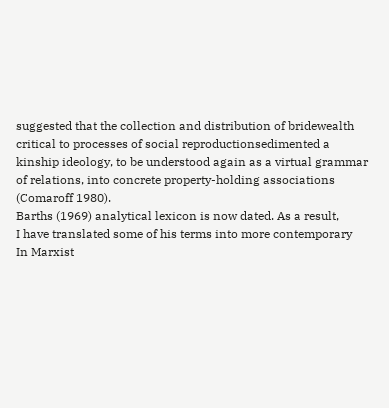suggested that the collection and distribution of bridewealth
critical to processes of social reproductionsedimented a
kinship ideology, to be understood again as a virtual grammar of relations, into concrete property-holding associations
(Comaroff 1980).
Barths (1969) analytical lexicon is now dated. As a result,
I have translated some of his terms into more contemporary
In Marxist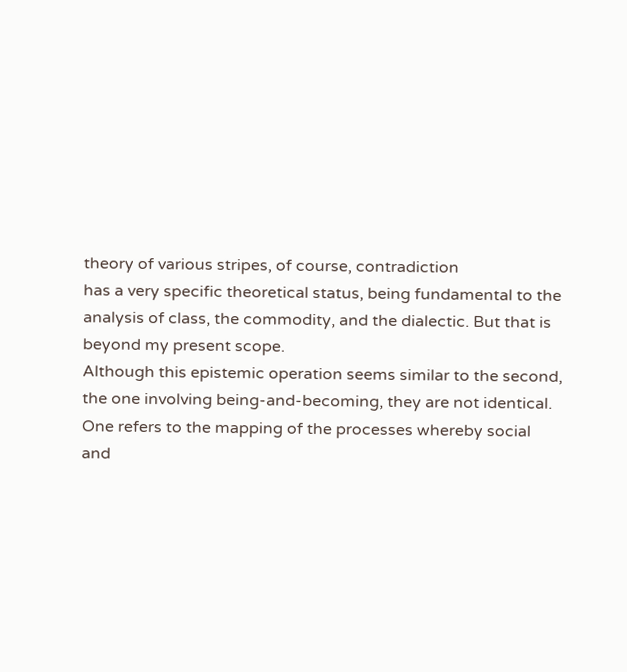theory of various stripes, of course, contradiction
has a very specific theoretical status, being fundamental to the
analysis of class, the commodity, and the dialectic. But that is
beyond my present scope.
Although this epistemic operation seems similar to the second,
the one involving being-and-becoming, they are not identical.
One refers to the mapping of the processes whereby social
and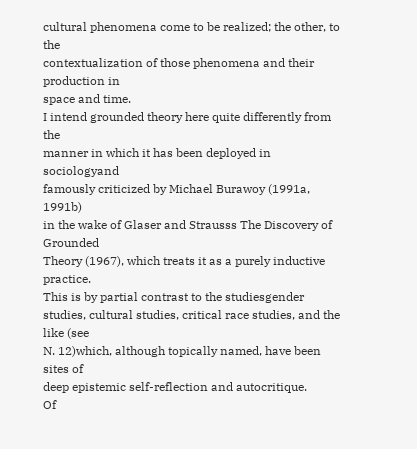cultural phenomena come to be realized; the other, to the
contextualization of those phenomena and their production in
space and time.
I intend grounded theory here quite differently from the
manner in which it has been deployed in sociologyand
famously criticized by Michael Burawoy (1991a, 1991b)
in the wake of Glaser and Strausss The Discovery of Grounded
Theory (1967), which treats it as a purely inductive practice.
This is by partial contrast to the studiesgender studies, cultural studies, critical race studies, and the like (see
N. 12)which, although topically named, have been sites of
deep epistemic self-reflection and autocritique.
Of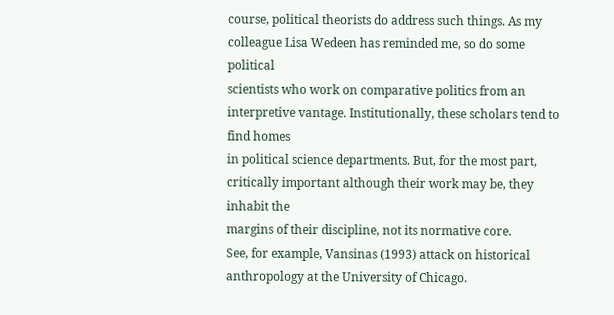course, political theorists do address such things. As my
colleague Lisa Wedeen has reminded me, so do some political
scientists who work on comparative politics from an interpretive vantage. Institutionally, these scholars tend to find homes
in political science departments. But, for the most part, critically important although their work may be, they inhabit the
margins of their discipline, not its normative core.
See, for example, Vansinas (1993) attack on historical anthropology at the University of Chicago.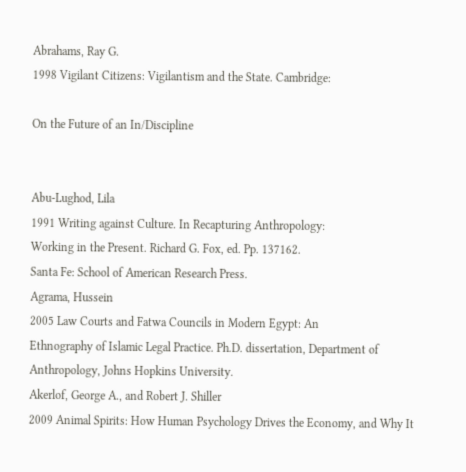Abrahams, Ray G.
1998 Vigilant Citizens: Vigilantism and the State. Cambridge:

On the Future of an In/Discipline


Abu-Lughod, Lila
1991 Writing against Culture. In Recapturing Anthropology:
Working in the Present. Richard G. Fox, ed. Pp. 137162.
Santa Fe: School of American Research Press.
Agrama, Hussein
2005 Law Courts and Fatwa Councils in Modern Egypt: An
Ethnography of Islamic Legal Practice. Ph.D. dissertation, Department of Anthropology, Johns Hopkins University.
Akerlof, George A., and Robert J. Shiller
2009 Animal Spirits: How Human Psychology Drives the Economy, and Why It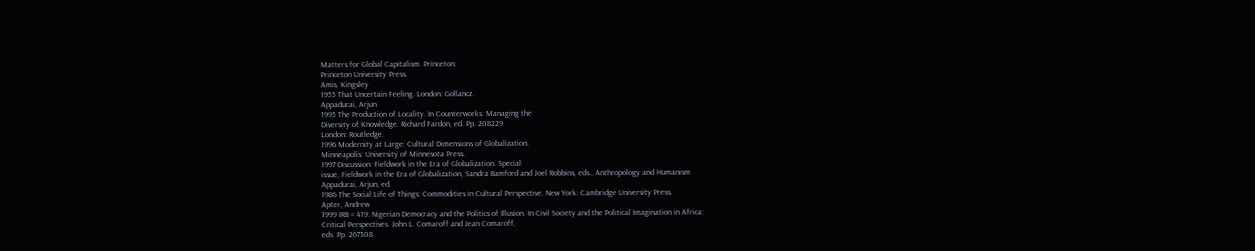Matters for Global Capitalism. Princeton:
Princeton University Press.
Amis, Kingsley
1955 That Uncertain Feeling. London: Gollancz.
Appadurai, Arjun
1995 The Production of Locality. In Counterworks: Managing the
Diversity of Knowledge. Richard Fardon, ed. Pp. 208229.
London: Routledge.
1996 Modernity at Large: Cultural Dimensions of Globalization.
Minneapolis: University of Minnesota Press.
1997 Discussion: Fieldwork in the Era of Globalization. Special
issue, Fieldwork in the Era of Globalization, Sandra Bamford and Joel Robbins, eds., Anthropology and Humanism
Appadurai, Arjun, ed.
1986 The Social Life of Things: Commodities in Cultural Perspective. New York: Cambridge University Press.
Apter, Andrew
1999 IRB = 419: Nigerian Democracy and the Politics of Illusion. In Civil Society and the Political Imagination in Africa:
Critical Perspectives. John L. Comaroff and Jean Comaroff,
eds. Pp. 267308.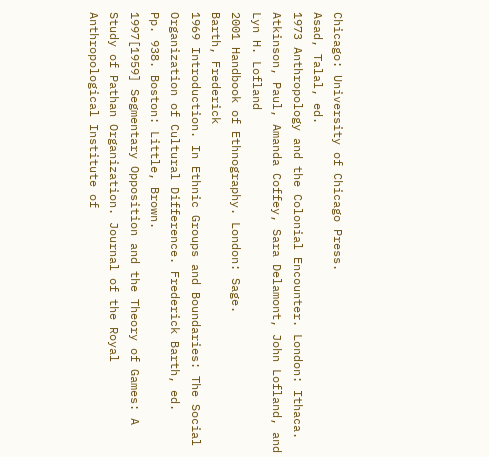Chicago: University of Chicago Press.
Asad, Talal, ed.
1973 Anthropology and the Colonial Encounter. London: Ithaca.
Atkinson, Paul, Amanda Coffey, Sara Delamont, John Lofland, and
Lyn H. Lofland
2001 Handbook of Ethnography. London: Sage.
Barth, Frederick
1969 Introduction. In Ethnic Groups and Boundaries: The Social Organization of Cultural Difference. Frederick Barth, ed.
Pp. 938. Boston: Little, Brown.
1997[1959] Segmentary Opposition and the Theory of Games: A
Study of Pathan Organization. Journal of the Royal Anthropological Institute of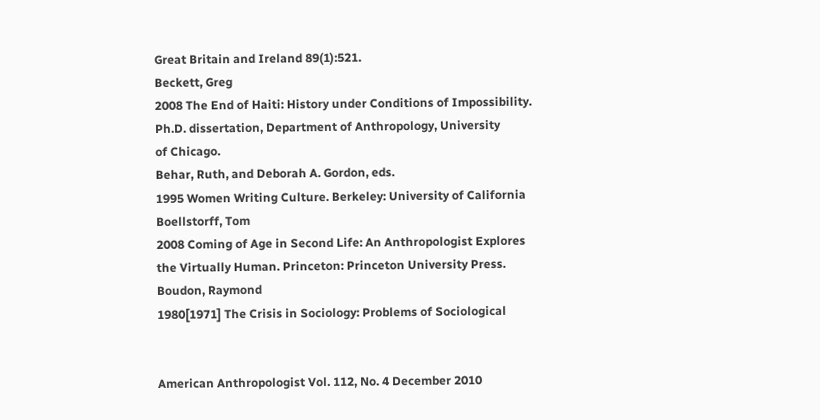Great Britain and Ireland 89(1):521.
Beckett, Greg
2008 The End of Haiti: History under Conditions of Impossibility.
Ph.D. dissertation, Department of Anthropology, University
of Chicago.
Behar, Ruth, and Deborah A. Gordon, eds.
1995 Women Writing Culture. Berkeley: University of California
Boellstorff, Tom
2008 Coming of Age in Second Life: An Anthropologist Explores
the Virtually Human. Princeton: Princeton University Press.
Boudon, Raymond
1980[1971] The Crisis in Sociology: Problems of Sociological


American Anthropologist Vol. 112, No. 4 December 2010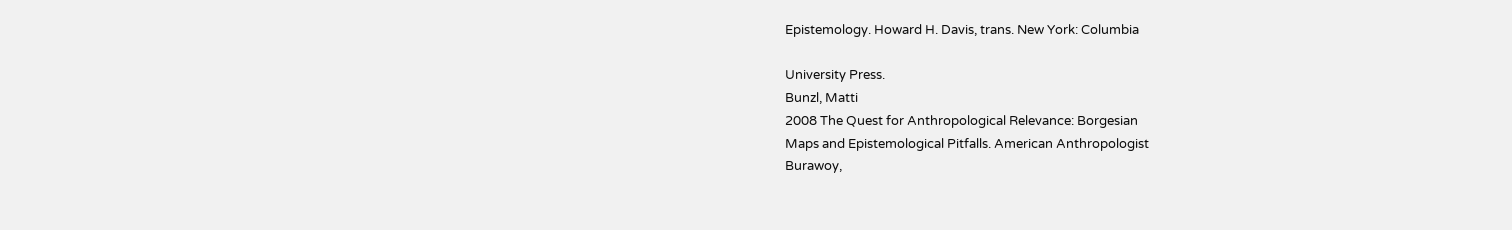Epistemology. Howard H. Davis, trans. New York: Columbia

University Press.
Bunzl, Matti
2008 The Quest for Anthropological Relevance: Borgesian
Maps and Epistemological Pitfalls. American Anthropologist
Burawoy,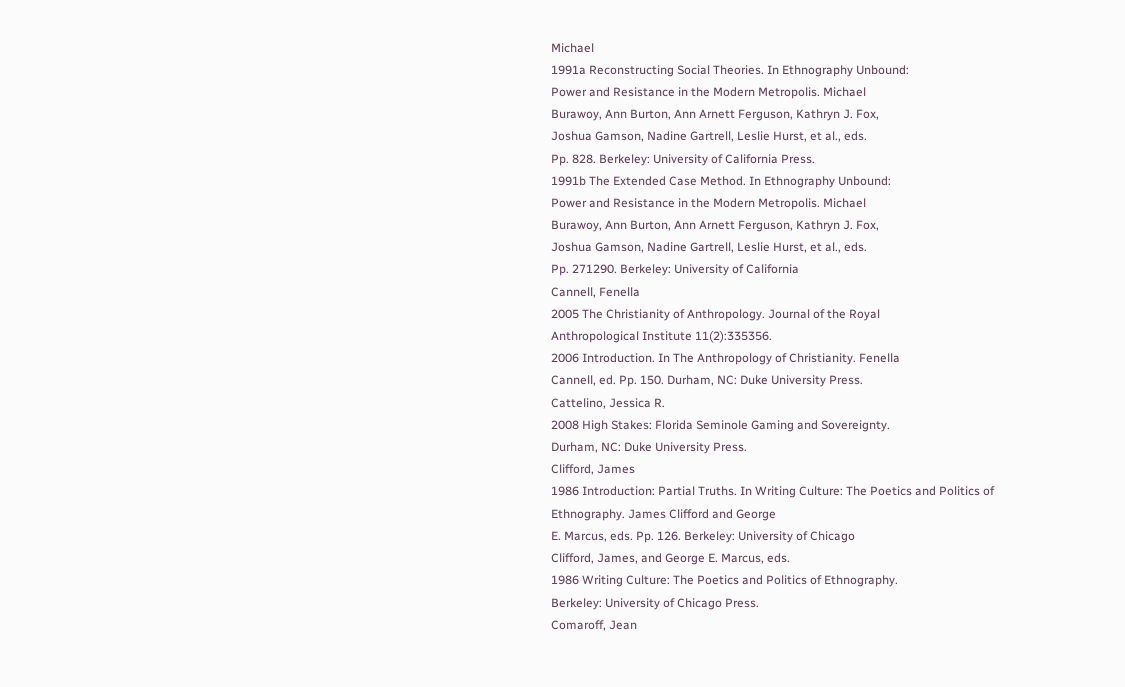Michael
1991a Reconstructing Social Theories. In Ethnography Unbound:
Power and Resistance in the Modern Metropolis. Michael
Burawoy, Ann Burton, Ann Arnett Ferguson, Kathryn J. Fox,
Joshua Gamson, Nadine Gartrell, Leslie Hurst, et al., eds.
Pp. 828. Berkeley: University of California Press.
1991b The Extended Case Method. In Ethnography Unbound:
Power and Resistance in the Modern Metropolis. Michael
Burawoy, Ann Burton, Ann Arnett Ferguson, Kathryn J. Fox,
Joshua Gamson, Nadine Gartrell, Leslie Hurst, et al., eds.
Pp. 271290. Berkeley: University of California
Cannell, Fenella
2005 The Christianity of Anthropology. Journal of the Royal
Anthropological Institute 11(2):335356.
2006 Introduction. In The Anthropology of Christianity. Fenella
Cannell, ed. Pp. 150. Durham, NC: Duke University Press.
Cattelino, Jessica R.
2008 High Stakes: Florida Seminole Gaming and Sovereignty.
Durham, NC: Duke University Press.
Clifford, James
1986 Introduction: Partial Truths. In Writing Culture: The Poetics and Politics of Ethnography. James Clifford and George
E. Marcus, eds. Pp. 126. Berkeley: University of Chicago
Clifford, James, and George E. Marcus, eds.
1986 Writing Culture: The Poetics and Politics of Ethnography.
Berkeley: University of Chicago Press.
Comaroff, Jean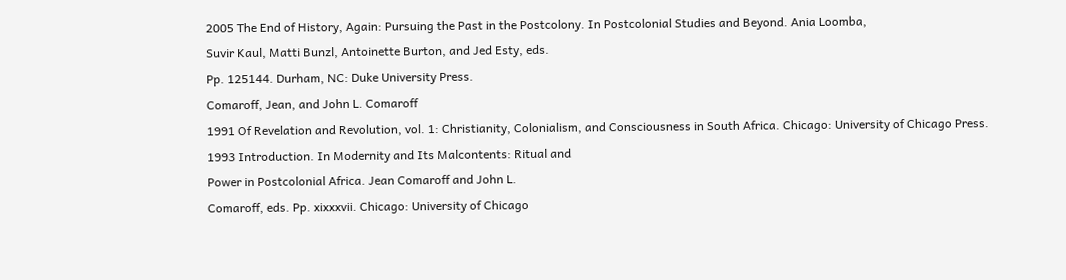2005 The End of History, Again: Pursuing the Past in the Postcolony. In Postcolonial Studies and Beyond. Ania Loomba,
Suvir Kaul, Matti Bunzl, Antoinette Burton, and Jed Esty, eds.
Pp. 125144. Durham, NC: Duke University Press.
Comaroff, Jean, and John L. Comaroff
1991 Of Revelation and Revolution, vol. 1: Christianity, Colonialism, and Consciousness in South Africa. Chicago: University of Chicago Press.
1993 Introduction. In Modernity and Its Malcontents: Ritual and
Power in Postcolonial Africa. Jean Comaroff and John L.
Comaroff, eds. Pp. xixxxvii. Chicago: University of Chicago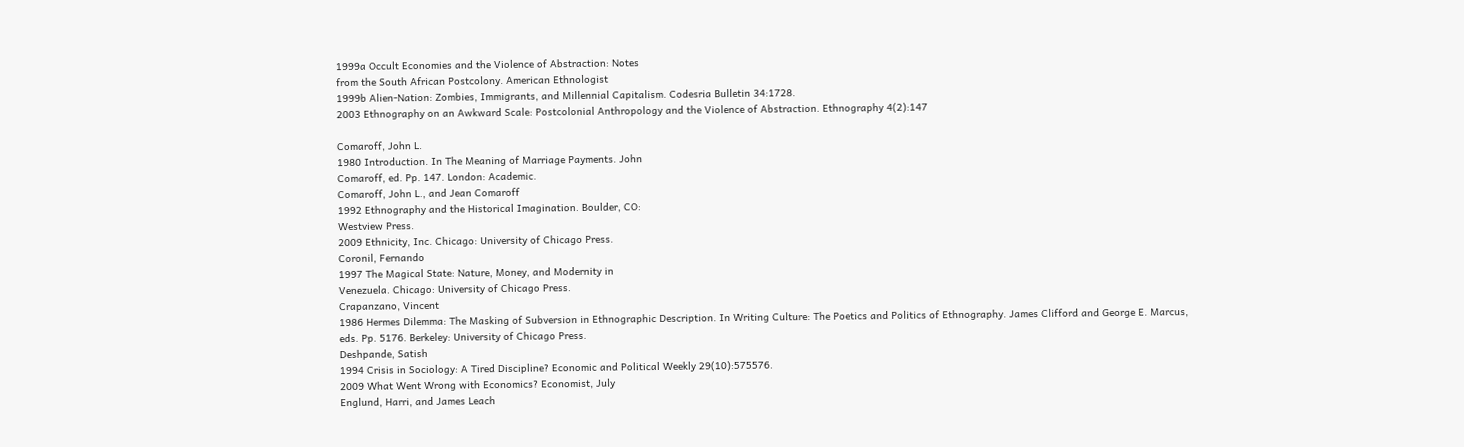1999a Occult Economies and the Violence of Abstraction: Notes
from the South African Postcolony. American Ethnologist
1999b Alien-Nation: Zombies, Immigrants, and Millennial Capitalism. Codesria Bulletin 34:1728.
2003 Ethnography on an Awkward Scale: Postcolonial Anthropology and the Violence of Abstraction. Ethnography 4(2):147

Comaroff, John L.
1980 Introduction. In The Meaning of Marriage Payments. John
Comaroff, ed. Pp. 147. London: Academic.
Comaroff, John L., and Jean Comaroff
1992 Ethnography and the Historical Imagination. Boulder, CO:
Westview Press.
2009 Ethnicity, Inc. Chicago: University of Chicago Press.
Coronil, Fernando
1997 The Magical State: Nature, Money, and Modernity in
Venezuela. Chicago: University of Chicago Press.
Crapanzano, Vincent
1986 Hermes Dilemma: The Masking of Subversion in Ethnographic Description. In Writing Culture: The Poetics and Politics of Ethnography. James Clifford and George E. Marcus,
eds. Pp. 5176. Berkeley: University of Chicago Press.
Deshpande, Satish
1994 Crisis in Sociology: A Tired Discipline? Economic and Political Weekly 29(10):575576.
2009 What Went Wrong with Economics? Economist, July
Englund, Harri, and James Leach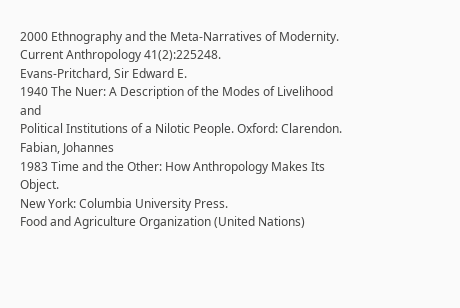2000 Ethnography and the Meta-Narratives of Modernity. Current Anthropology 41(2):225248.
Evans-Pritchard, Sir Edward E.
1940 The Nuer: A Description of the Modes of Livelihood and
Political Institutions of a Nilotic People. Oxford: Clarendon.
Fabian, Johannes
1983 Time and the Other: How Anthropology Makes Its Object.
New York: Columbia University Press.
Food and Agriculture Organization (United Nations)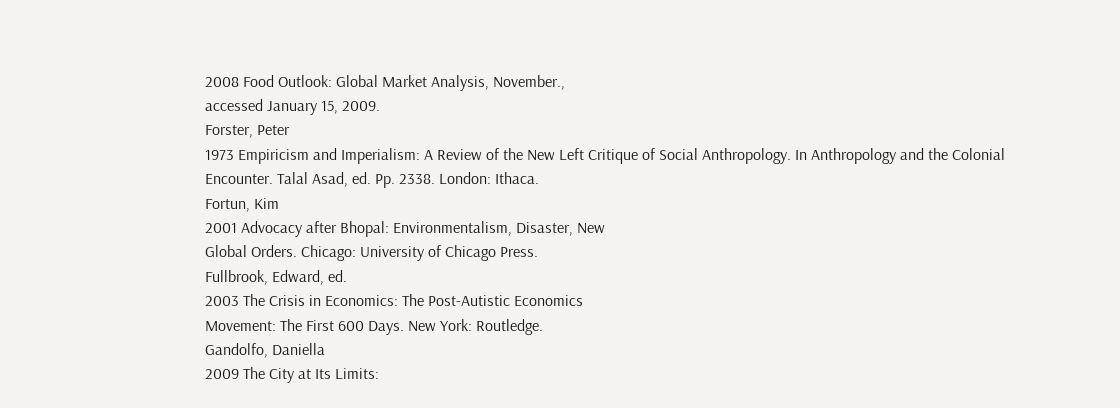2008 Food Outlook: Global Market Analysis, November.,
accessed January 15, 2009.
Forster, Peter
1973 Empiricism and Imperialism: A Review of the New Left Critique of Social Anthropology. In Anthropology and the Colonial
Encounter. Talal Asad, ed. Pp. 2338. London: Ithaca.
Fortun, Kim
2001 Advocacy after Bhopal: Environmentalism, Disaster, New
Global Orders. Chicago: University of Chicago Press.
Fullbrook, Edward, ed.
2003 The Crisis in Economics: The Post-Autistic Economics
Movement: The First 600 Days. New York: Routledge.
Gandolfo, Daniella
2009 The City at Its Limits: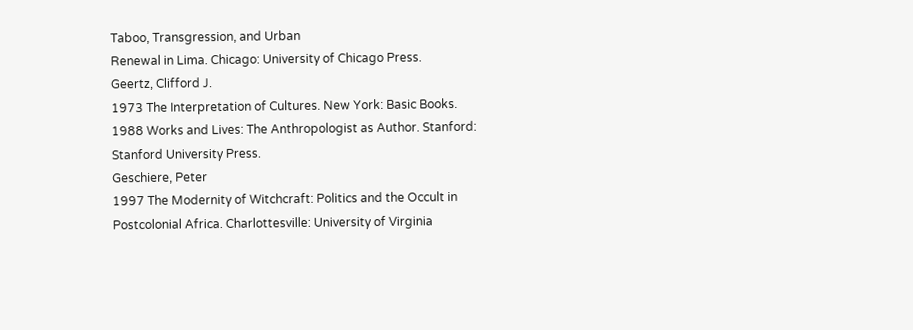Taboo, Transgression, and Urban
Renewal in Lima. Chicago: University of Chicago Press.
Geertz, Clifford J.
1973 The Interpretation of Cultures. New York: Basic Books.
1988 Works and Lives: The Anthropologist as Author. Stanford:
Stanford University Press.
Geschiere, Peter
1997 The Modernity of Witchcraft: Politics and the Occult in
Postcolonial Africa. Charlottesville: University of Virginia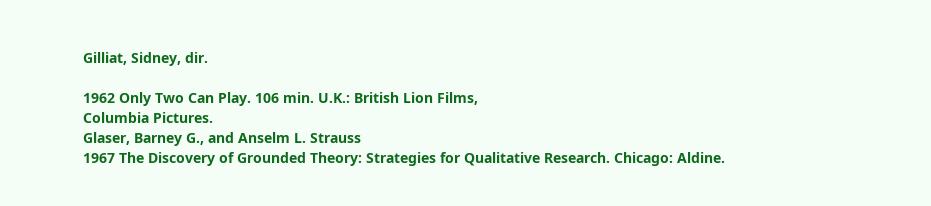Gilliat, Sidney, dir.

1962 Only Two Can Play. 106 min. U.K.: British Lion Films,
Columbia Pictures.
Glaser, Barney G., and Anselm L. Strauss
1967 The Discovery of Grounded Theory: Strategies for Qualitative Research. Chicago: Aldine.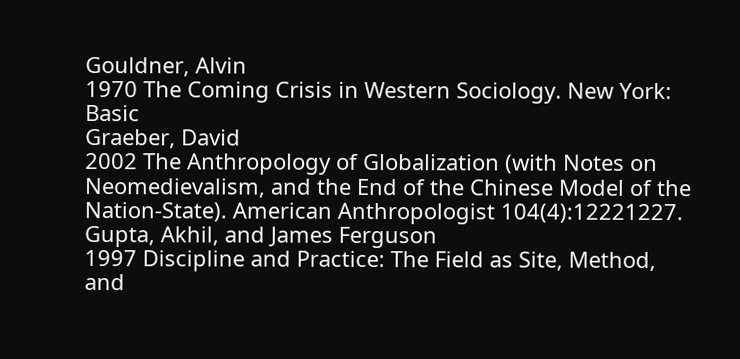Gouldner, Alvin
1970 The Coming Crisis in Western Sociology. New York: Basic
Graeber, David
2002 The Anthropology of Globalization (with Notes on
Neomedievalism, and the End of the Chinese Model of the
Nation-State). American Anthropologist 104(4):12221227.
Gupta, Akhil, and James Ferguson
1997 Discipline and Practice: The Field as Site, Method,
and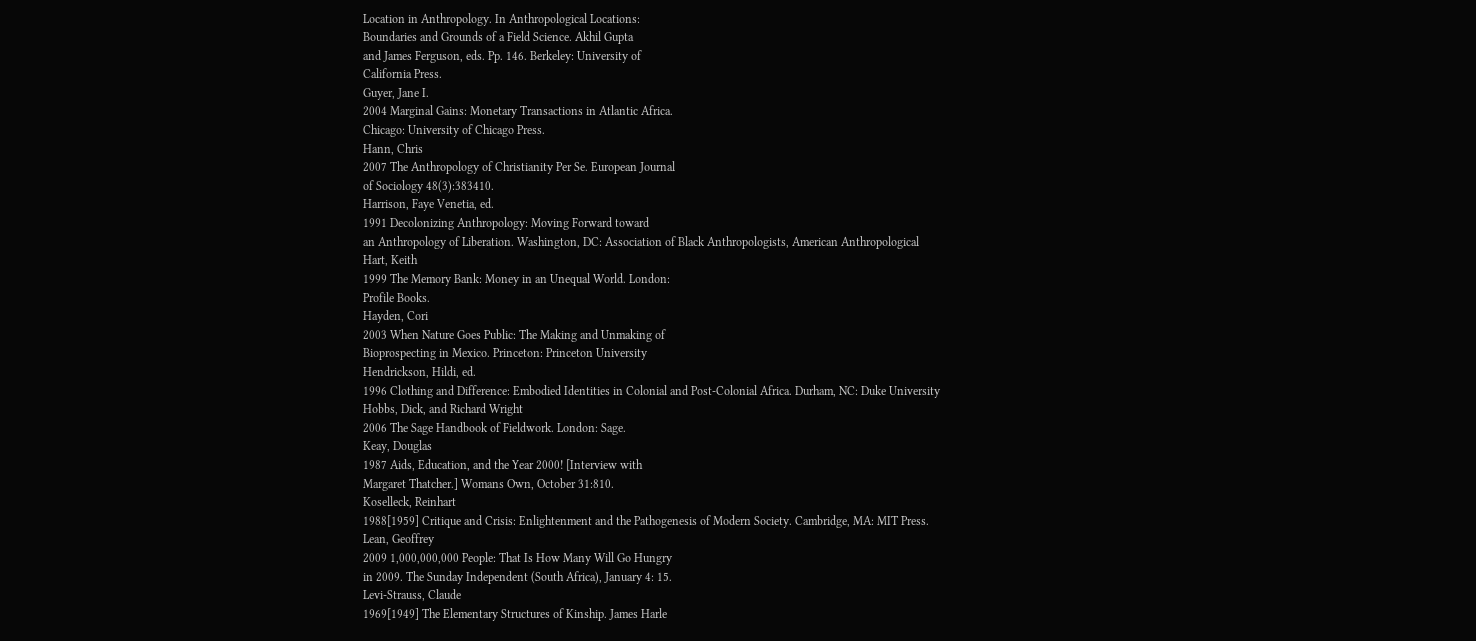Location in Anthropology. In Anthropological Locations:
Boundaries and Grounds of a Field Science. Akhil Gupta
and James Ferguson, eds. Pp. 146. Berkeley: University of
California Press.
Guyer, Jane I.
2004 Marginal Gains: Monetary Transactions in Atlantic Africa.
Chicago: University of Chicago Press.
Hann, Chris
2007 The Anthropology of Christianity Per Se. European Journal
of Sociology 48(3):383410.
Harrison, Faye Venetia, ed.
1991 Decolonizing Anthropology: Moving Forward toward
an Anthropology of Liberation. Washington, DC: Association of Black Anthropologists, American Anthropological
Hart, Keith
1999 The Memory Bank: Money in an Unequal World. London:
Profile Books.
Hayden, Cori
2003 When Nature Goes Public: The Making and Unmaking of
Bioprospecting in Mexico. Princeton: Princeton University
Hendrickson, Hildi, ed.
1996 Clothing and Difference: Embodied Identities in Colonial and Post-Colonial Africa. Durham, NC: Duke University
Hobbs, Dick, and Richard Wright
2006 The Sage Handbook of Fieldwork. London: Sage.
Keay, Douglas
1987 Aids, Education, and the Year 2000! [Interview with
Margaret Thatcher.] Womans Own, October 31:810.
Koselleck, Reinhart
1988[1959] Critique and Crisis: Enlightenment and the Pathogenesis of Modern Society. Cambridge, MA: MIT Press.
Lean, Geoffrey
2009 1,000,000,000 People: That Is How Many Will Go Hungry
in 2009. The Sunday Independent (South Africa), January 4: 15.
Levi-Strauss, Claude
1969[1949] The Elementary Structures of Kinship. James Harle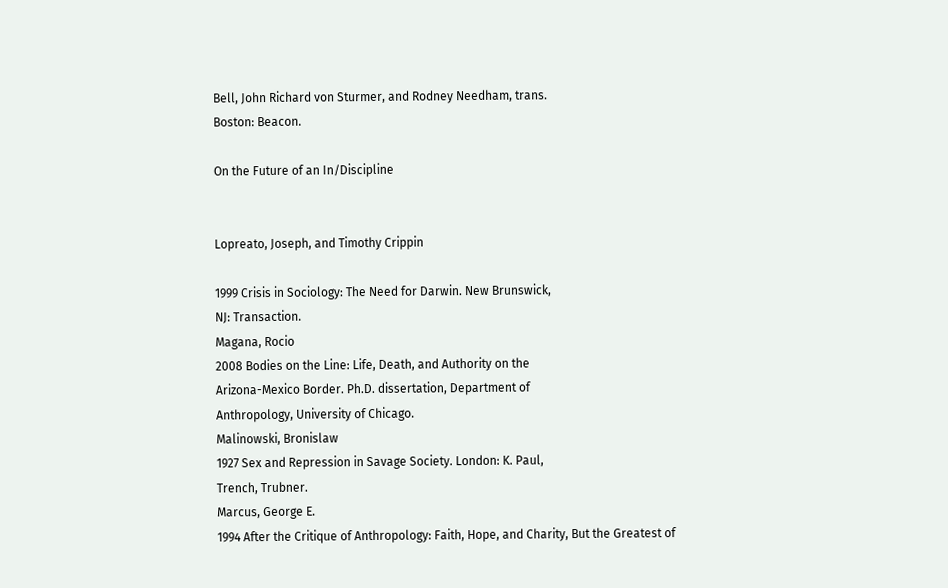Bell, John Richard von Sturmer, and Rodney Needham, trans.
Boston: Beacon.

On the Future of an In/Discipline


Lopreato, Joseph, and Timothy Crippin

1999 Crisis in Sociology: The Need for Darwin. New Brunswick,
NJ: Transaction.
Magana, Rocio
2008 Bodies on the Line: Life, Death, and Authority on the
Arizona-Mexico Border. Ph.D. dissertation, Department of
Anthropology, University of Chicago.
Malinowski, Bronislaw
1927 Sex and Repression in Savage Society. London: K. Paul,
Trench, Trubner.
Marcus, George E.
1994 After the Critique of Anthropology: Faith, Hope, and Charity, But the Greatest of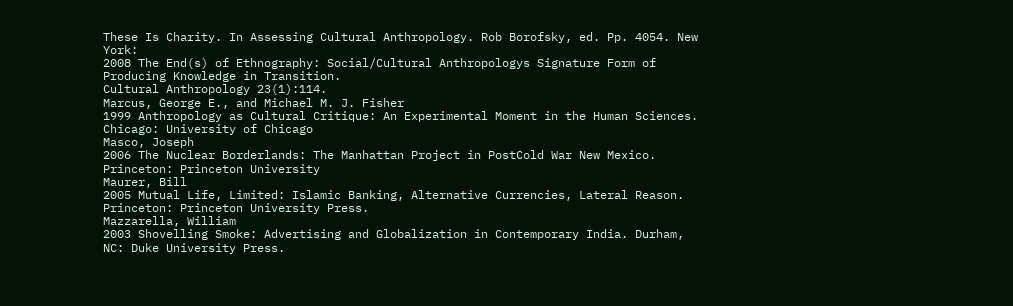These Is Charity. In Assessing Cultural Anthropology. Rob Borofsky, ed. Pp. 4054. New York:
2008 The End(s) of Ethnography: Social/Cultural Anthropologys Signature Form of Producing Knowledge in Transition.
Cultural Anthropology 23(1):114.
Marcus, George E., and Michael M. J. Fisher
1999 Anthropology as Cultural Critique: An Experimental Moment in the Human Sciences. Chicago: University of Chicago
Masco, Joseph
2006 The Nuclear Borderlands: The Manhattan Project in PostCold War New Mexico. Princeton: Princeton University
Maurer, Bill
2005 Mutual Life, Limited: Islamic Banking, Alternative Currencies, Lateral Reason. Princeton: Princeton University Press.
Mazzarella, William
2003 Shovelling Smoke: Advertising and Globalization in Contemporary India. Durham, NC: Duke University Press.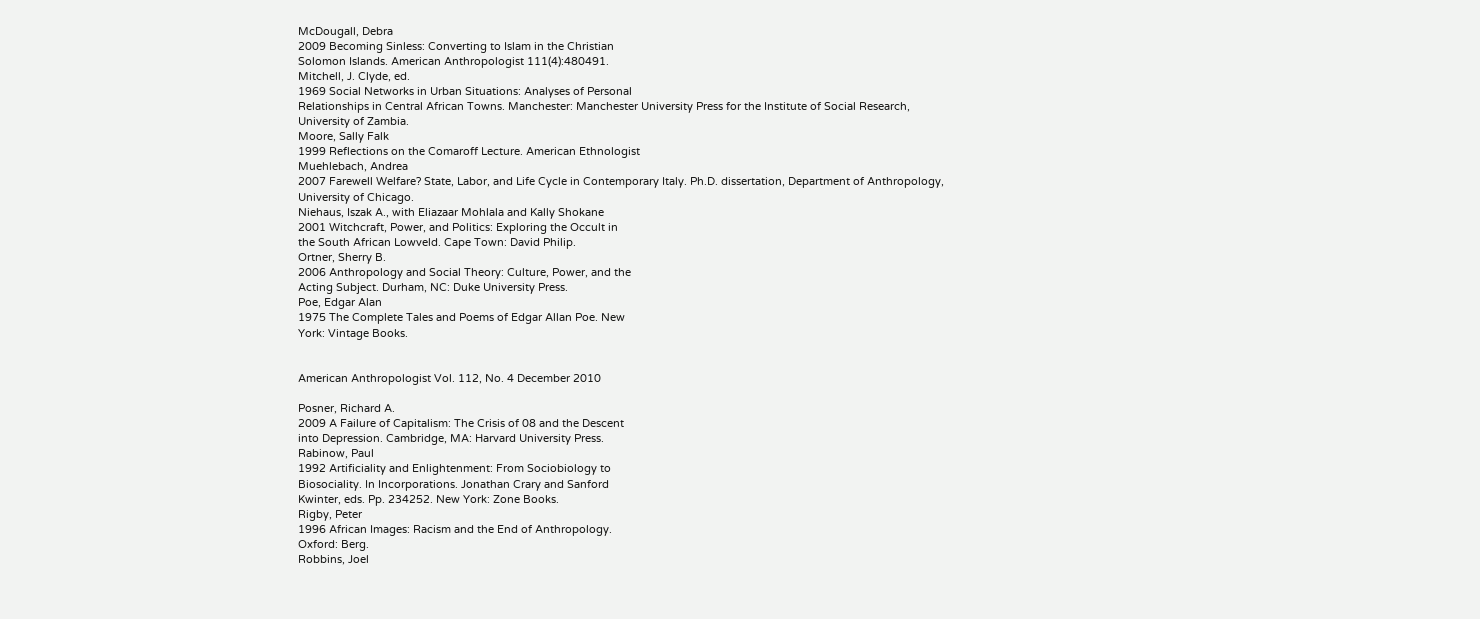McDougall, Debra
2009 Becoming Sinless: Converting to Islam in the Christian
Solomon Islands. American Anthropologist 111(4):480491.
Mitchell, J. Clyde, ed.
1969 Social Networks in Urban Situations: Analyses of Personal
Relationships in Central African Towns. Manchester: Manchester University Press for the Institute of Social Research,
University of Zambia.
Moore, Sally Falk
1999 Reflections on the Comaroff Lecture. American Ethnologist
Muehlebach, Andrea
2007 Farewell Welfare? State, Labor, and Life Cycle in Contemporary Italy. Ph.D. dissertation, Department of Anthropology,
University of Chicago.
Niehaus, Iszak A., with Eliazaar Mohlala and Kally Shokane
2001 Witchcraft, Power, and Politics: Exploring the Occult in
the South African Lowveld. Cape Town: David Philip.
Ortner, Sherry B.
2006 Anthropology and Social Theory: Culture, Power, and the
Acting Subject. Durham, NC: Duke University Press.
Poe, Edgar Alan
1975 The Complete Tales and Poems of Edgar Allan Poe. New
York: Vintage Books.


American Anthropologist Vol. 112, No. 4 December 2010

Posner, Richard A.
2009 A Failure of Capitalism: The Crisis of 08 and the Descent
into Depression. Cambridge, MA: Harvard University Press.
Rabinow, Paul
1992 Artificiality and Enlightenment: From Sociobiology to
Biosociality. In Incorporations. Jonathan Crary and Sanford
Kwinter, eds. Pp. 234252. New York: Zone Books.
Rigby, Peter
1996 African Images: Racism and the End of Anthropology.
Oxford: Berg.
Robbins, Joel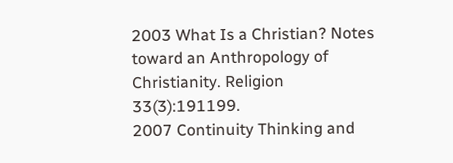2003 What Is a Christian? Notes toward an Anthropology of
Christianity. Religion 33(3):191199.
2007 Continuity Thinking and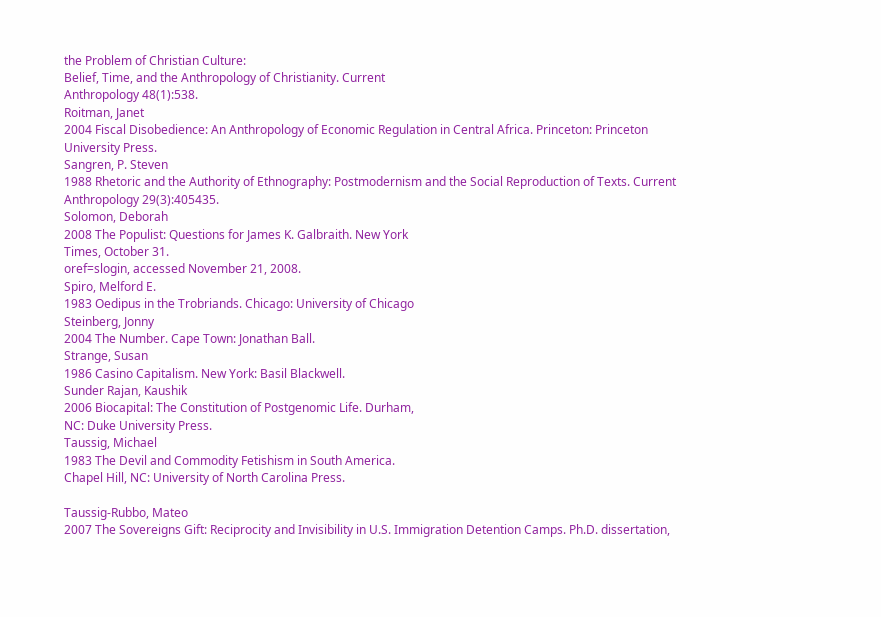the Problem of Christian Culture:
Belief, Time, and the Anthropology of Christianity. Current
Anthropology 48(1):538.
Roitman, Janet
2004 Fiscal Disobedience: An Anthropology of Economic Regulation in Central Africa. Princeton: Princeton University Press.
Sangren, P. Steven
1988 Rhetoric and the Authority of Ethnography: Postmodernism and the Social Reproduction of Texts. Current Anthropology 29(3):405435.
Solomon, Deborah
2008 The Populist: Questions for James K. Galbraith. New York
Times, October 31.
oref=slogin, accessed November 21, 2008.
Spiro, Melford E.
1983 Oedipus in the Trobriands. Chicago: University of Chicago
Steinberg, Jonny
2004 The Number. Cape Town: Jonathan Ball.
Strange, Susan
1986 Casino Capitalism. New York: Basil Blackwell.
Sunder Rajan, Kaushik
2006 Biocapital: The Constitution of Postgenomic Life. Durham,
NC: Duke University Press.
Taussig, Michael
1983 The Devil and Commodity Fetishism in South America.
Chapel Hill, NC: University of North Carolina Press.

Taussig-Rubbo, Mateo
2007 The Sovereigns Gift: Reciprocity and Invisibility in U.S. Immigration Detention Camps. Ph.D. dissertation,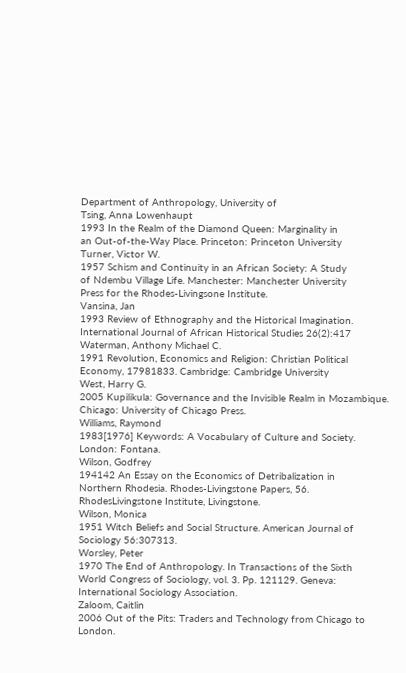Department of Anthropology, University of
Tsing, Anna Lowenhaupt
1993 In the Realm of the Diamond Queen: Marginality in
an Out-of-the-Way Place. Princeton: Princeton University
Turner, Victor W.
1957 Schism and Continuity in an African Society: A Study
of Ndembu Village Life. Manchester: Manchester University
Press for the Rhodes-Livingsone Institute.
Vansina, Jan
1993 Review of Ethnography and the Historical Imagination. International Journal of African Historical Studies 26(2):417
Waterman, Anthony Michael C.
1991 Revolution, Economics and Religion: Christian Political
Economy, 17981833. Cambridge: Cambridge University
West, Harry G.
2005 Kupilikula: Governance and the Invisible Realm in Mozambique. Chicago: University of Chicago Press.
Williams, Raymond
1983[1976] Keywords: A Vocabulary of Culture and Society.
London: Fontana.
Wilson, Godfrey
194142 An Essay on the Economics of Detribalization in
Northern Rhodesia. Rhodes-Livingstone Papers, 56. RhodesLivingstone Institute, Livingstone.
Wilson, Monica
1951 Witch Beliefs and Social Structure. American Journal of
Sociology 56:307313.
Worsley, Peter
1970 The End of Anthropology. In Transactions of the Sixth
World Congress of Sociology, vol. 3. Pp. 121129. Geneva:
International Sociology Association.
Zaloom, Caitlin
2006 Out of the Pits: Traders and Technology from Chicago to
London.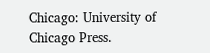Chicago: University of Chicago Press.